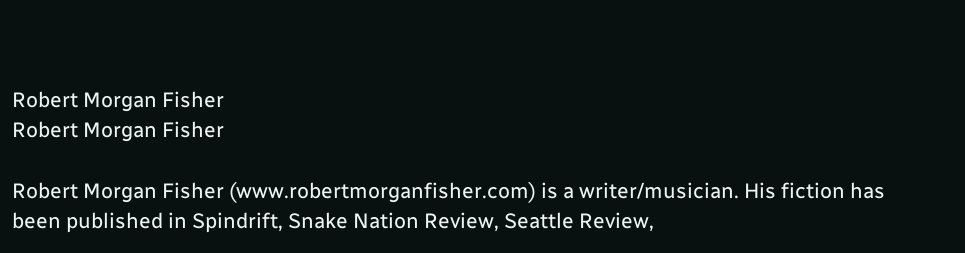Robert Morgan Fisher
Robert Morgan Fisher

Robert Morgan Fisher (www.robertmorganfisher.com) is a writer/musician. His fiction has been published in Spindrift, Snake Nation Review, Seattle Review,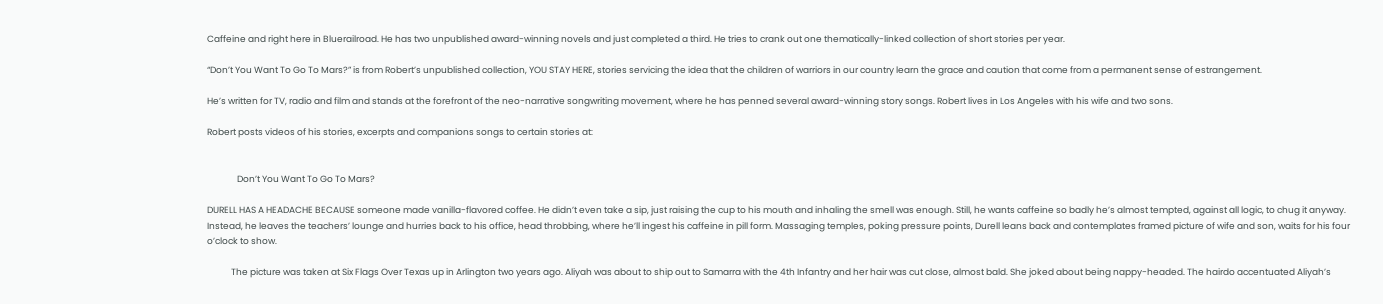Caffeine and right here in Bluerailroad. He has two unpublished award-winning novels and just completed a third. He tries to crank out one thematically-linked collection of short stories per year.

“Don’t You Want To Go To Mars?” is from Robert’s unpublished collection, YOU STAY HERE, stories servicing the idea that the children of warriors in our country learn the grace and caution that come from a permanent sense of estrangement.

He’s written for TV, radio and film and stands at the forefront of the neo-narrative songwriting movement, where he has penned several award-winning story songs. Robert lives in Los Angeles with his wife and two sons.

Robert posts videos of his stories, excerpts and companions songs to certain stories at:


               Don’t You Want To Go To Mars?

DURELL HAS A HEADACHE BECAUSE someone made vanilla-flavored coffee. He didn’t even take a sip, just raising the cup to his mouth and inhaling the smell was enough. Still, he wants caffeine so badly he’s almost tempted, against all logic, to chug it anyway. Instead, he leaves the teachers’ lounge and hurries back to his office, head throbbing, where he’ll ingest his caffeine in pill form. Massaging temples, poking pressure points, Durell leans back and contemplates framed picture of wife and son, waits for his four o’clock to show.

            The picture was taken at Six Flags Over Texas up in Arlington two years ago. Aliyah was about to ship out to Samarra with the 4th Infantry and her hair was cut close, almost bald. She joked about being nappy-headed. The hairdo accentuated Aliyah’s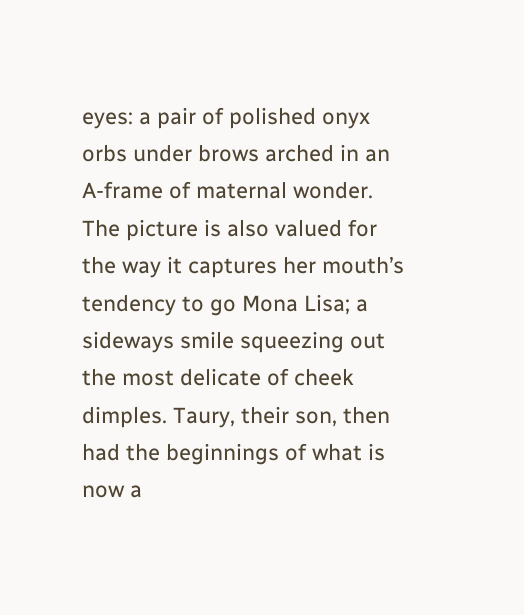eyes: a pair of polished onyx orbs under brows arched in an A-frame of maternal wonder. The picture is also valued for the way it captures her mouth’s tendency to go Mona Lisa; a sideways smile squeezing out the most delicate of cheek dimples. Taury, their son, then had the beginnings of what is now a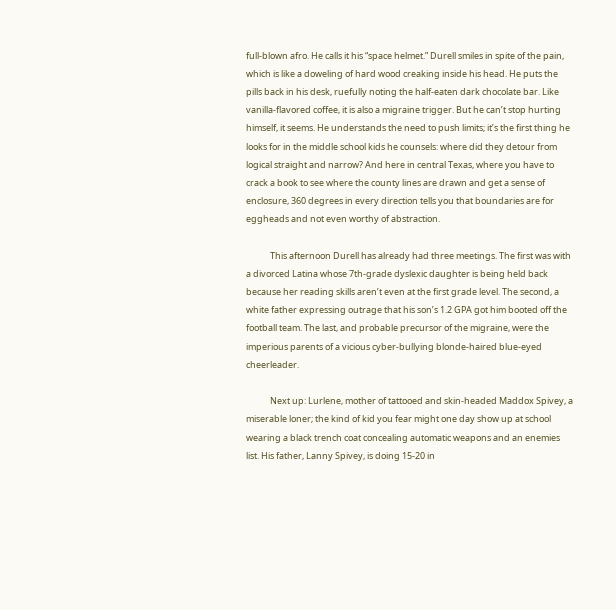full-blown afro. He calls it his “space helmet.” Durell smiles in spite of the pain, which is like a doweling of hard wood creaking inside his head. He puts the pills back in his desk, ruefully noting the half-eaten dark chocolate bar. Like vanilla-flavored coffee, it is also a migraine trigger. But he can’t stop hurting himself, it seems. He understands the need to push limits; it’s the first thing he looks for in the middle school kids he counsels: where did they detour from logical straight and narrow? And here in central Texas, where you have to crack a book to see where the county lines are drawn and get a sense of enclosure, 360 degrees in every direction tells you that boundaries are for eggheads and not even worthy of abstraction.

            This afternoon Durell has already had three meetings. The first was with a divorced Latina whose 7th-grade dyslexic daughter is being held back because her reading skills aren’t even at the first grade level. The second, a white father expressing outrage that his son’s 1.2 GPA got him booted off the football team. The last, and probable precursor of the migraine, were the imperious parents of a vicious cyber-bullying blonde-haired blue-eyed cheerleader.

            Next up: Lurlene, mother of tattooed and skin-headed Maddox Spivey, a miserable loner; the kind of kid you fear might one day show up at school wearing a black trench coat concealing automatic weapons and an enemies list. His father, Lanny Spivey, is doing 15-20 in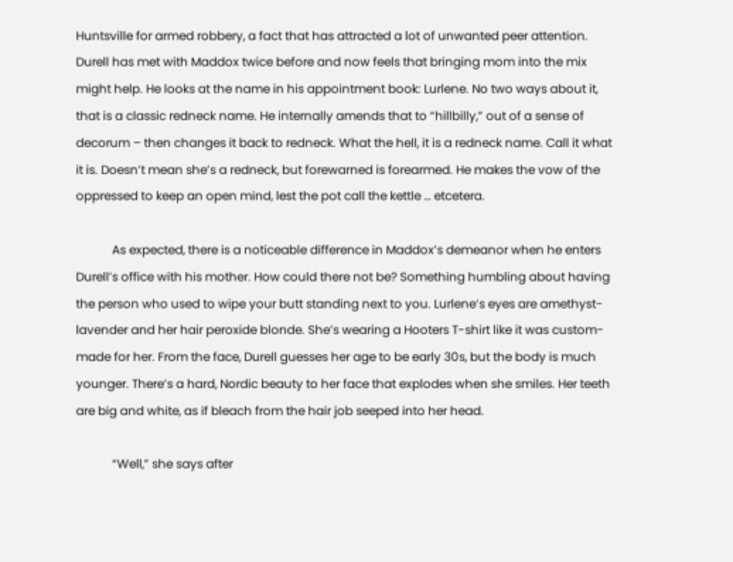Huntsville for armed robbery, a fact that has attracted a lot of unwanted peer attention. Durell has met with Maddox twice before and now feels that bringing mom into the mix might help. He looks at the name in his appointment book: Lurlene. No two ways about it, that is a classic redneck name. He internally amends that to “hillbilly,” out of a sense of decorum – then changes it back to redneck. What the hell, it is a redneck name. Call it what it is. Doesn’t mean she’s a redneck, but forewarned is forearmed. He makes the vow of the oppressed to keep an open mind, lest the pot call the kettle … etcetera.

            As expected, there is a noticeable difference in Maddox’s demeanor when he enters Durell’s office with his mother. How could there not be? Something humbling about having the person who used to wipe your butt standing next to you. Lurlene’s eyes are amethyst-lavender and her hair peroxide blonde. She’s wearing a Hooters T-shirt like it was custom-made for her. From the face, Durell guesses her age to be early 30s, but the body is much younger. There’s a hard, Nordic beauty to her face that explodes when she smiles. Her teeth are big and white, as if bleach from the hair job seeped into her head.

            “Well,” she says after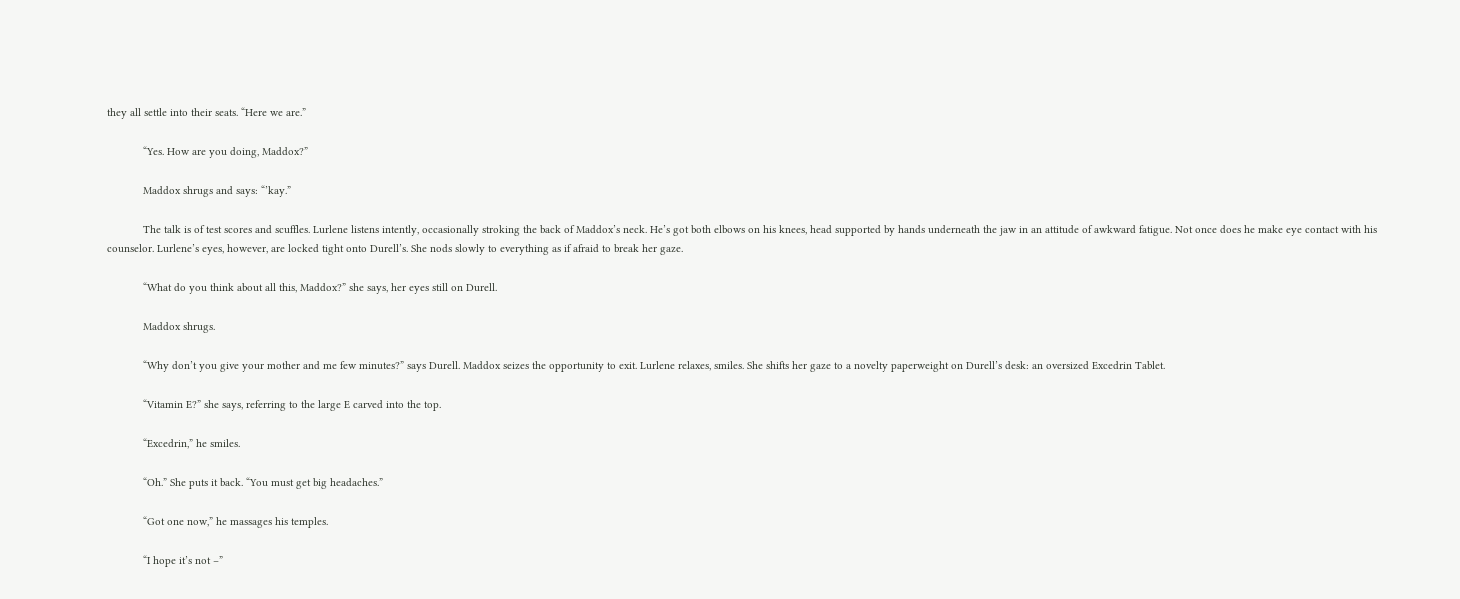they all settle into their seats. “Here we are.”

            “Yes. How are you doing, Maddox?”

            Maddox shrugs and says: “’kay.”

            The talk is of test scores and scuffles. Lurlene listens intently, occasionally stroking the back of Maddox’s neck. He’s got both elbows on his knees, head supported by hands underneath the jaw in an attitude of awkward fatigue. Not once does he make eye contact with his counselor. Lurlene’s eyes, however, are locked tight onto Durell’s. She nods slowly to everything as if afraid to break her gaze.

            “What do you think about all this, Maddox?” she says, her eyes still on Durell.

            Maddox shrugs.

            “Why don’t you give your mother and me few minutes?” says Durell. Maddox seizes the opportunity to exit. Lurlene relaxes, smiles. She shifts her gaze to a novelty paperweight on Durell’s desk: an oversized Excedrin Tablet.

            “Vitamin E?” she says, referring to the large E carved into the top.

            “Excedrin,” he smiles.

            “Oh.” She puts it back. “You must get big headaches.”

            “Got one now,” he massages his temples.

            “I hope it’s not –”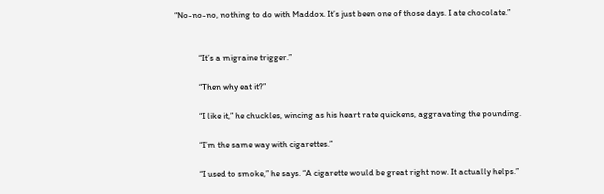“No-no-no, nothing to do with Maddox. It’s just been one of those days. I ate chocolate.”


            “It’s a migraine trigger.”

            “Then why eat it?”

            “I like it,” he chuckles, wincing as his heart rate quickens, aggravating the pounding.

            “I’m the same way with cigarettes.”

            “I used to smoke,” he says. “A cigarette would be great right now. It actually helps.”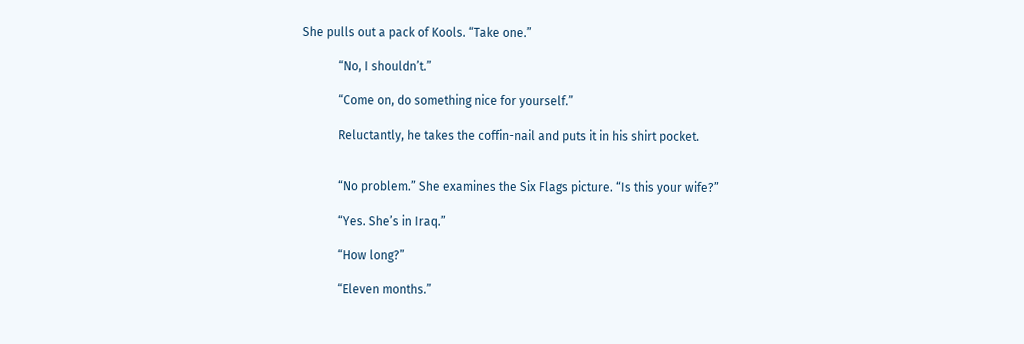She pulls out a pack of Kools. “Take one.”

            “No, I shouldn’t.”

            “Come on, do something nice for yourself.”

            Reluctantly, he takes the coffin-nail and puts it in his shirt pocket.


            “No problem.” She examines the Six Flags picture. “Is this your wife?”

            “Yes. She’s in Iraq.”

            “How long?”

            “Eleven months.”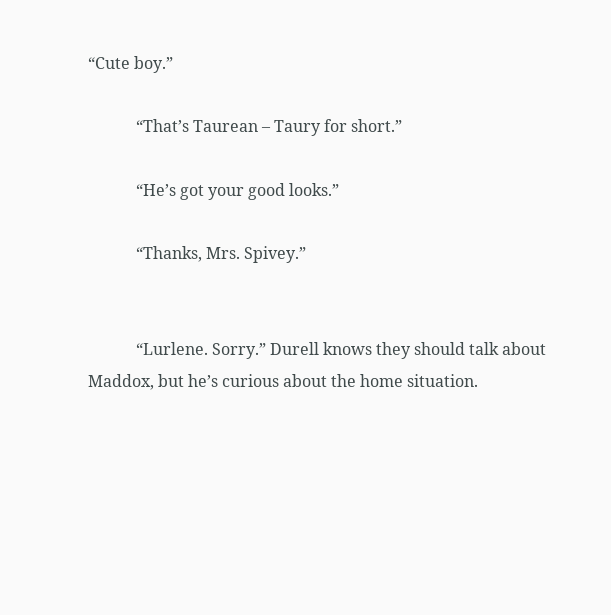“Cute boy.”

            “That’s Taurean – Taury for short.”

            “He’s got your good looks.”

            “Thanks, Mrs. Spivey.”


            “Lurlene. Sorry.” Durell knows they should talk about Maddox, but he’s curious about the home situation.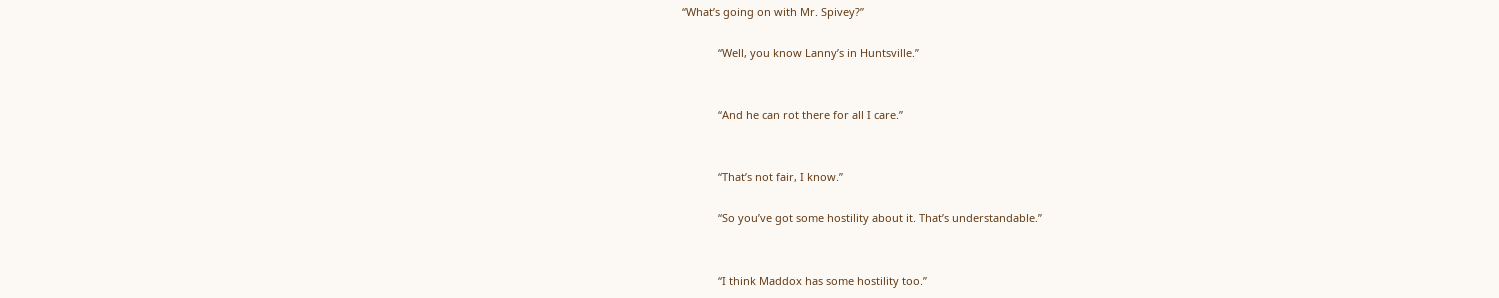“What’s going on with Mr. Spivey?”

            “Well, you know Lanny’s in Huntsville.”


            “And he can rot there for all I care.”


            “That’s not fair, I know.”

            “So you’ve got some hostility about it. That’s understandable.”


            “I think Maddox has some hostility too.”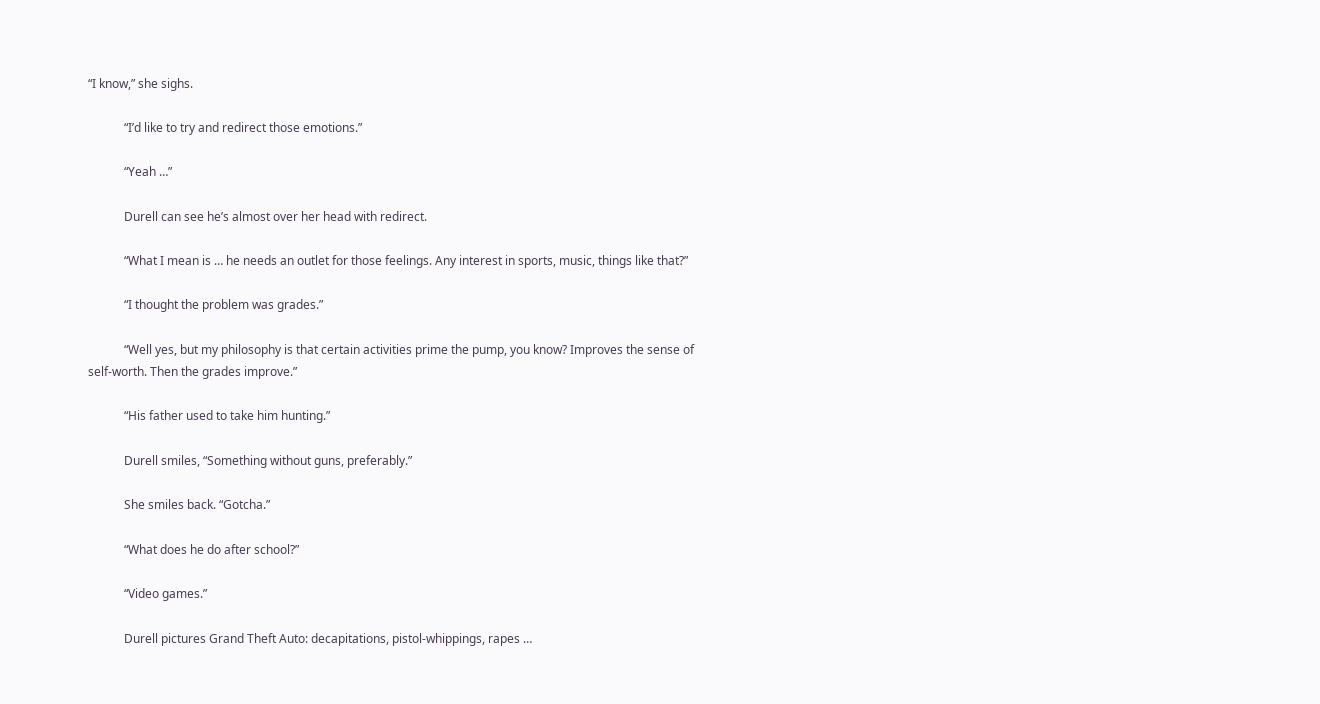“I know,” she sighs.

            “I’d like to try and redirect those emotions.”

            “Yeah …”

            Durell can see he’s almost over her head with redirect.

            “What I mean is … he needs an outlet for those feelings. Any interest in sports, music, things like that?”

            “I thought the problem was grades.”

            “Well yes, but my philosophy is that certain activities prime the pump, you know? Improves the sense of self-worth. Then the grades improve.”

            “His father used to take him hunting.”

            Durell smiles, “Something without guns, preferably.”

            She smiles back. “Gotcha.”

            “What does he do after school?”

            “Video games.”

            Durell pictures Grand Theft Auto: decapitations, pistol-whippings, rapes …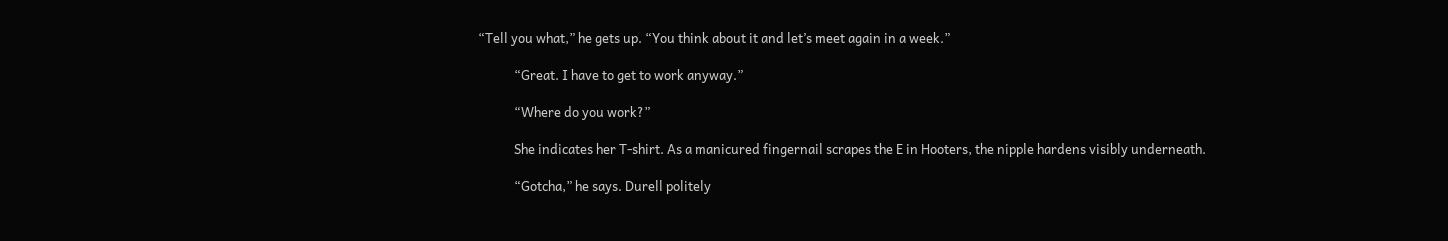“Tell you what,” he gets up. “You think about it and let’s meet again in a week.”

            “Great. I have to get to work anyway.”

            “Where do you work?”

            She indicates her T-shirt. As a manicured fingernail scrapes the E in Hooters, the nipple hardens visibly underneath.

            “Gotcha,” he says. Durell politely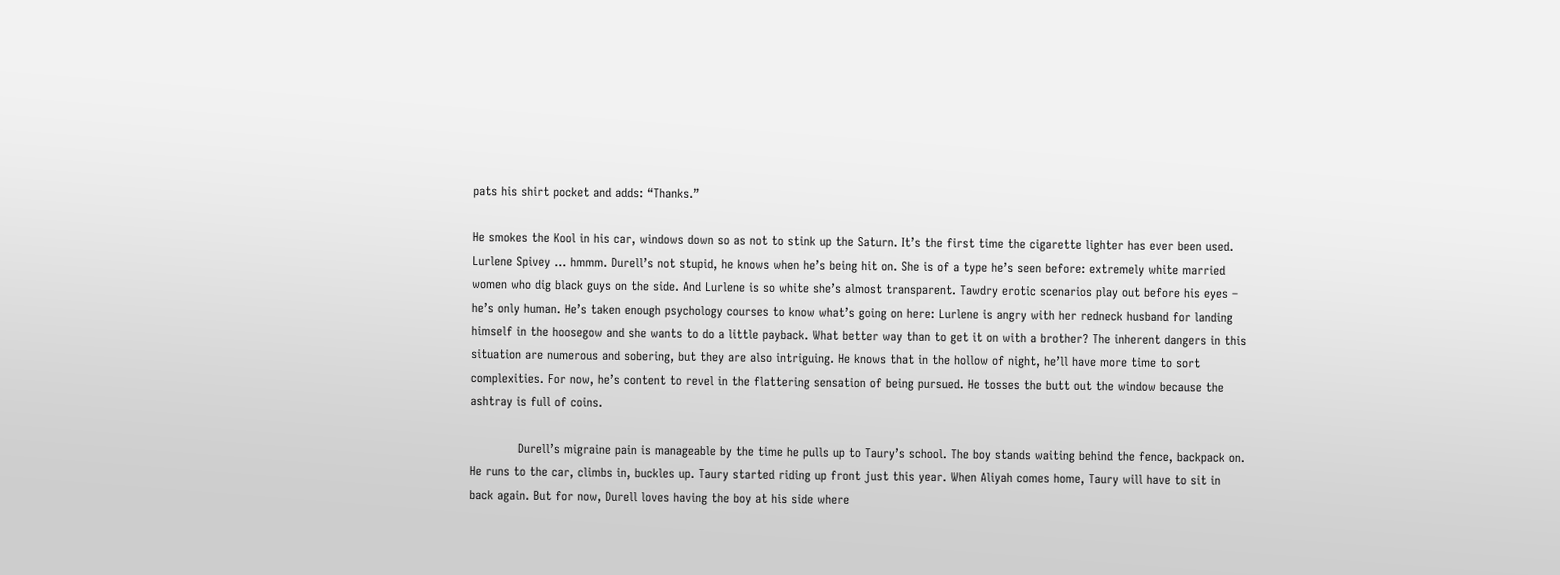pats his shirt pocket and adds: “Thanks.”

He smokes the Kool in his car, windows down so as not to stink up the Saturn. It’s the first time the cigarette lighter has ever been used. Lurlene Spivey … hmmm. Durell’s not stupid, he knows when he’s being hit on. She is of a type he’s seen before: extremely white married women who dig black guys on the side. And Lurlene is so white she’s almost transparent. Tawdry erotic scenarios play out before his eyes – he’s only human. He’s taken enough psychology courses to know what’s going on here: Lurlene is angry with her redneck husband for landing himself in the hoosegow and she wants to do a little payback. What better way than to get it on with a brother? The inherent dangers in this situation are numerous and sobering, but they are also intriguing. He knows that in the hollow of night, he’ll have more time to sort complexities. For now, he’s content to revel in the flattering sensation of being pursued. He tosses the butt out the window because the ashtray is full of coins.

            Durell’s migraine pain is manageable by the time he pulls up to Taury’s school. The boy stands waiting behind the fence, backpack on. He runs to the car, climbs in, buckles up. Taury started riding up front just this year. When Aliyah comes home, Taury will have to sit in back again. But for now, Durell loves having the boy at his side where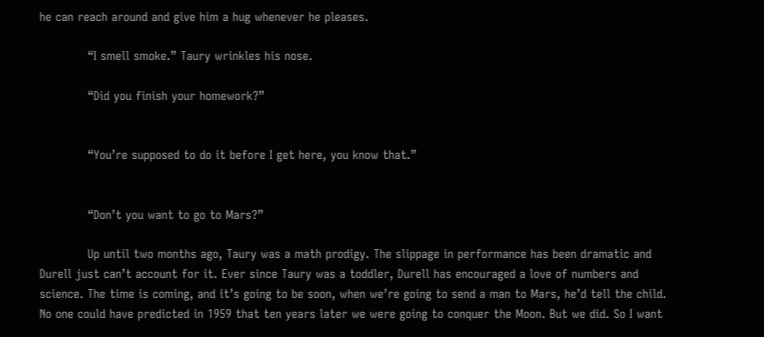he can reach around and give him a hug whenever he pleases.

            “I smell smoke.” Taury wrinkles his nose.

            “Did you finish your homework?”


            “You’re supposed to do it before I get here, you know that.”


            “Don’t you want to go to Mars?”

            Up until two months ago, Taury was a math prodigy. The slippage in performance has been dramatic and Durell just can’t account for it. Ever since Taury was a toddler, Durell has encouraged a love of numbers and science. The time is coming, and it’s going to be soon, when we’re going to send a man to Mars, he’d tell the child. No one could have predicted in 1959 that ten years later we were going to conquer the Moon. But we did. So I want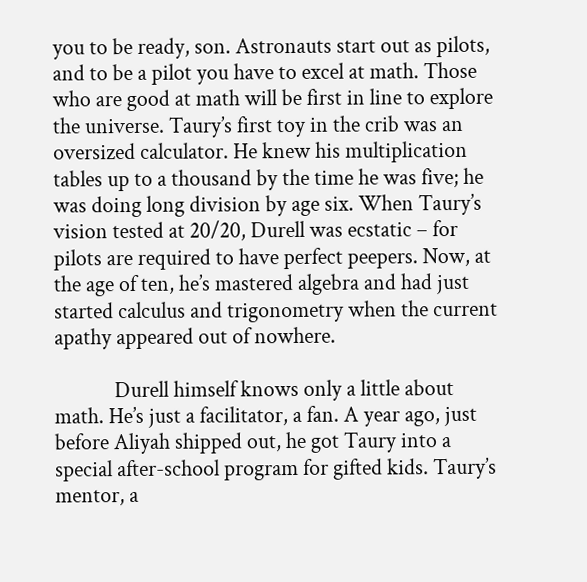you to be ready, son. Astronauts start out as pilots, and to be a pilot you have to excel at math. Those who are good at math will be first in line to explore the universe. Taury’s first toy in the crib was an oversized calculator. He knew his multiplication tables up to a thousand by the time he was five; he was doing long division by age six. When Taury’s vision tested at 20/20, Durell was ecstatic – for pilots are required to have perfect peepers. Now, at the age of ten, he’s mastered algebra and had just started calculus and trigonometry when the current apathy appeared out of nowhere.

            Durell himself knows only a little about math. He’s just a facilitator, a fan. A year ago, just before Aliyah shipped out, he got Taury into a special after-school program for gifted kids. Taury’s mentor, a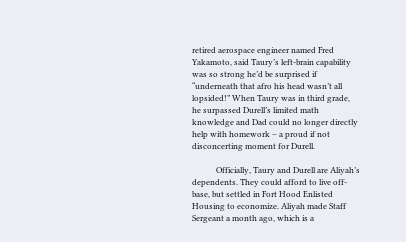retired aerospace engineer named Fred Yakamoto, said Taury’s left-brain capability was so strong he’d be surprised if “underneath that afro his head wasn’t all lopsided!” When Taury was in third grade, he surpassed Durell’s limited math knowledge and Dad could no longer directly help with homework – a proud if not disconcerting moment for Durell.

            Officially, Taury and Durell are Aliyah’s dependents. They could afford to live off-base, but settled in Fort Hood Enlisted Housing to economize. Aliyah made Staff Sergeant a month ago, which is a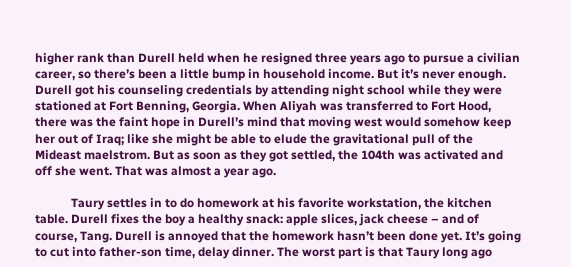higher rank than Durell held when he resigned three years ago to pursue a civilian career, so there’s been a little bump in household income. But it’s never enough. Durell got his counseling credentials by attending night school while they were stationed at Fort Benning, Georgia. When Aliyah was transferred to Fort Hood, there was the faint hope in Durell’s mind that moving west would somehow keep her out of Iraq; like she might be able to elude the gravitational pull of the Mideast maelstrom. But as soon as they got settled, the 104th was activated and off she went. That was almost a year ago.

            Taury settles in to do homework at his favorite workstation, the kitchen table. Durell fixes the boy a healthy snack: apple slices, jack cheese – and of course, Tang. Durell is annoyed that the homework hasn’t been done yet. It’s going to cut into father-son time, delay dinner. The worst part is that Taury long ago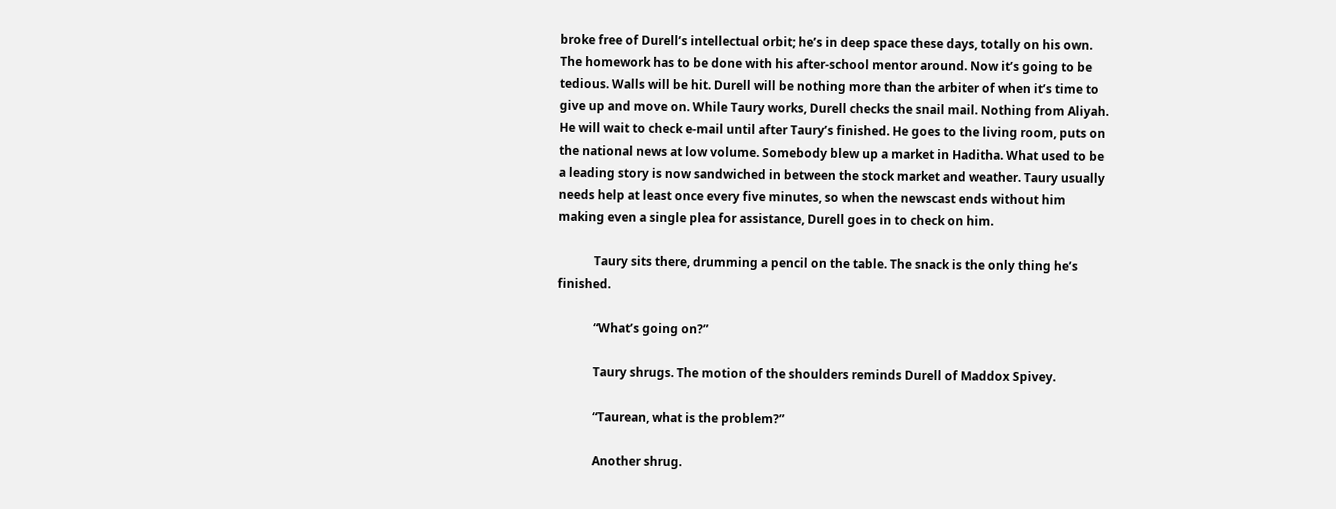broke free of Durell’s intellectual orbit; he’s in deep space these days, totally on his own. The homework has to be done with his after-school mentor around. Now it’s going to be tedious. Walls will be hit. Durell will be nothing more than the arbiter of when it’s time to give up and move on. While Taury works, Durell checks the snail mail. Nothing from Aliyah. He will wait to check e-mail until after Taury’s finished. He goes to the living room, puts on the national news at low volume. Somebody blew up a market in Haditha. What used to be a leading story is now sandwiched in between the stock market and weather. Taury usually needs help at least once every five minutes, so when the newscast ends without him making even a single plea for assistance, Durell goes in to check on him.

            Taury sits there, drumming a pencil on the table. The snack is the only thing he’s finished.

            “What’s going on?”

            Taury shrugs. The motion of the shoulders reminds Durell of Maddox Spivey.

            “Taurean, what is the problem?”

            Another shrug.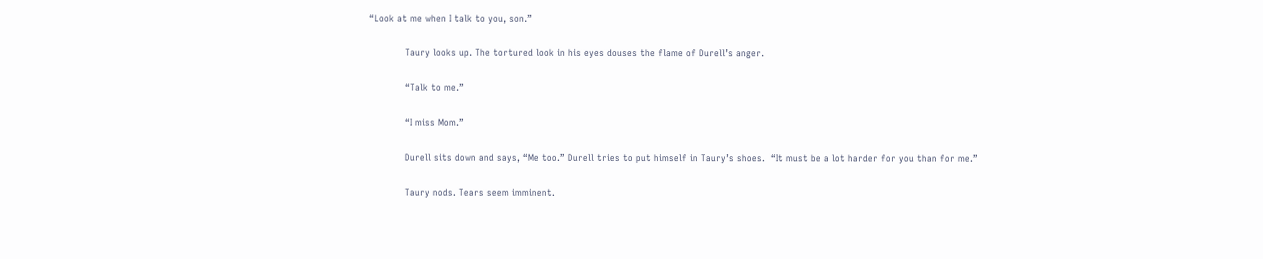“Look at me when I talk to you, son.”

            Taury looks up. The tortured look in his eyes douses the flame of Durell’s anger.

            “Talk to me.”

            “I miss Mom.”

            Durell sits down and says, “Me too.” Durell tries to put himself in Taury’s shoes.  “It must be a lot harder for you than for me.”

            Taury nods. Tears seem imminent.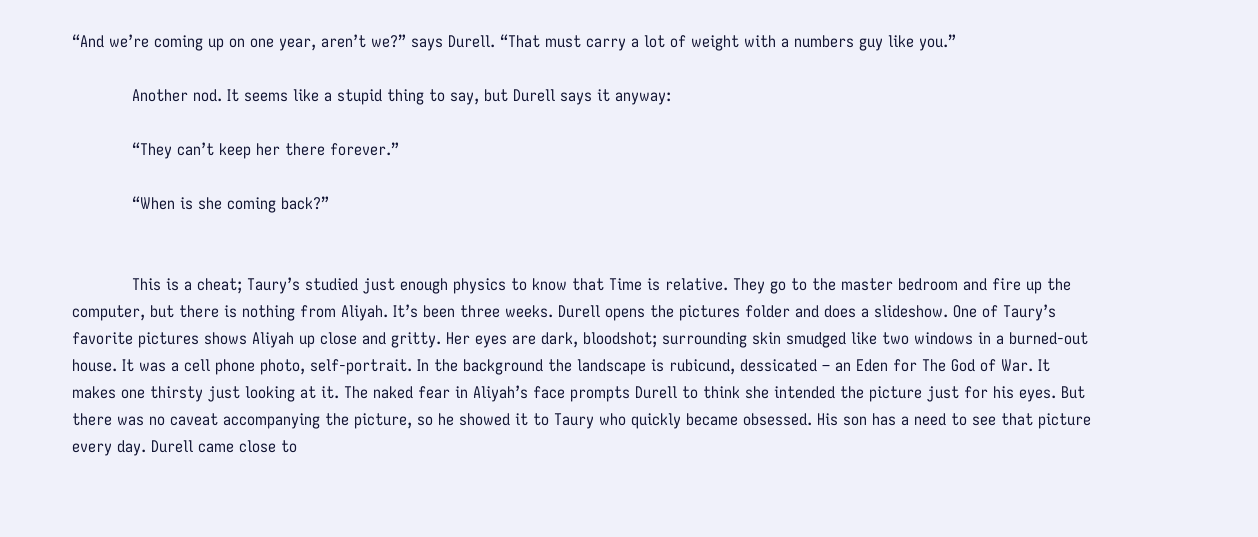“And we’re coming up on one year, aren’t we?” says Durell. “That must carry a lot of weight with a numbers guy like you.”

            Another nod. It seems like a stupid thing to say, but Durell says it anyway:

            “They can’t keep her there forever.”

            “When is she coming back?”


            This is a cheat; Taury’s studied just enough physics to know that Time is relative. They go to the master bedroom and fire up the computer, but there is nothing from Aliyah. It’s been three weeks. Durell opens the pictures folder and does a slideshow. One of Taury’s favorite pictures shows Aliyah up close and gritty. Her eyes are dark, bloodshot; surrounding skin smudged like two windows in a burned-out house. It was a cell phone photo, self-portrait. In the background the landscape is rubicund, dessicated – an Eden for The God of War. It makes one thirsty just looking at it. The naked fear in Aliyah’s face prompts Durell to think she intended the picture just for his eyes. But there was no caveat accompanying the picture, so he showed it to Taury who quickly became obsessed. His son has a need to see that picture every day. Durell came close to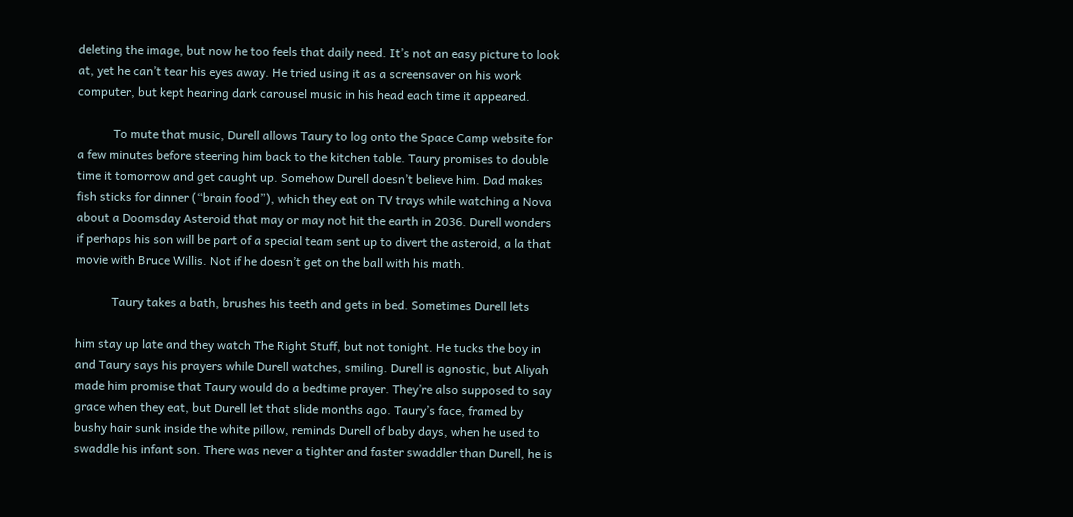deleting the image, but now he too feels that daily need. It’s not an easy picture to look at, yet he can’t tear his eyes away. He tried using it as a screensaver on his work computer, but kept hearing dark carousel music in his head each time it appeared.

            To mute that music, Durell allows Taury to log onto the Space Camp website for a few minutes before steering him back to the kitchen table. Taury promises to double time it tomorrow and get caught up. Somehow Durell doesn’t believe him. Dad makes fish sticks for dinner (“brain food”), which they eat on TV trays while watching a Nova about a Doomsday Asteroid that may or may not hit the earth in 2036. Durell wonders if perhaps his son will be part of a special team sent up to divert the asteroid, a la that movie with Bruce Willis. Not if he doesn’t get on the ball with his math.

            Taury takes a bath, brushes his teeth and gets in bed. Sometimes Durell lets

him stay up late and they watch The Right Stuff, but not tonight. He tucks the boy in and Taury says his prayers while Durell watches, smiling. Durell is agnostic, but Aliyah made him promise that Taury would do a bedtime prayer. They’re also supposed to say grace when they eat, but Durell let that slide months ago. Taury’s face, framed by bushy hair sunk inside the white pillow, reminds Durell of baby days, when he used to swaddle his infant son. There was never a tighter and faster swaddler than Durell, he is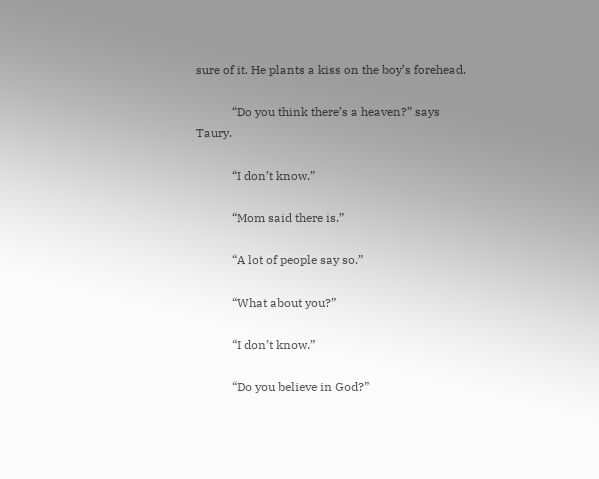sure of it. He plants a kiss on the boy’s forehead.

            “Do you think there’s a heaven?” says Taury.

            “I don’t know.”

            “Mom said there is.”

            “A lot of people say so.”

            “What about you?”

            “I don’t know.”

            “Do you believe in God?”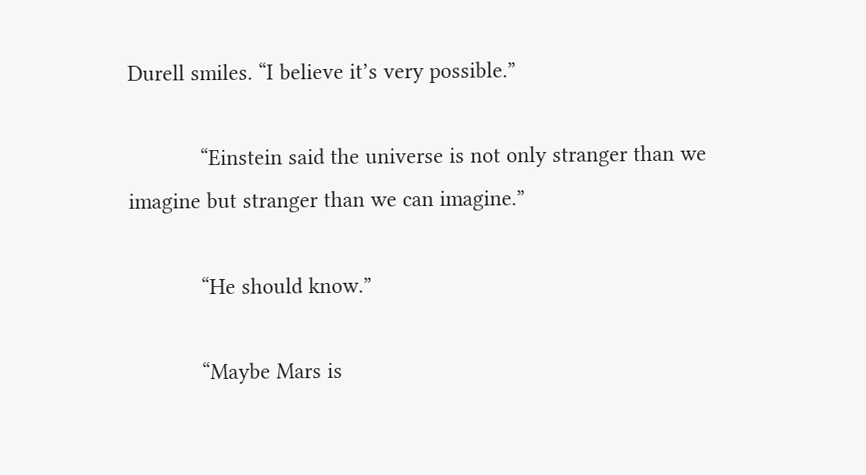Durell smiles. “I believe it’s very possible.”

            “Einstein said the universe is not only stranger than we imagine but stranger than we can imagine.”

            “He should know.”

            “Maybe Mars is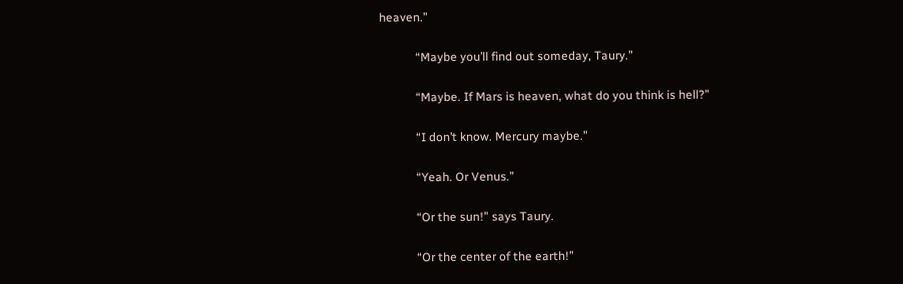heaven.”

            “Maybe you’ll find out someday, Taury.”

            “Maybe. If Mars is heaven, what do you think is hell?”

            “I don’t know. Mercury maybe.”

            “Yeah. Or Venus.”

            “Or the sun!” says Taury.

            “Or the center of the earth!”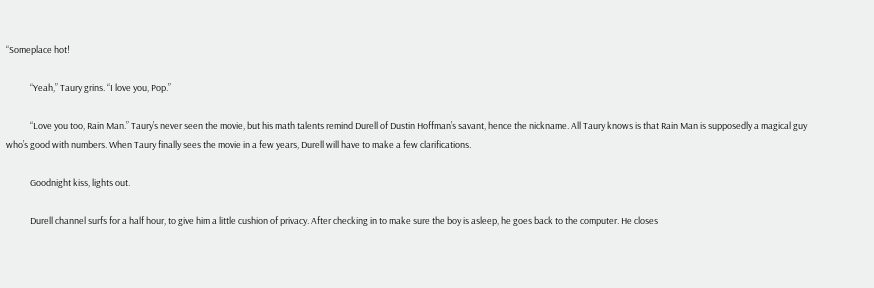“Someplace hot!

            “Yeah,” Taury grins. “I love you, Pop.”

            “Love you too, Rain Man.” Taury’s never seen the movie, but his math talents remind Durell of Dustin Hoffman’s savant, hence the nickname. All Taury knows is that Rain Man is supposedly a magical guy who’s good with numbers. When Taury finally sees the movie in a few years, Durell will have to make a few clarifications.

            Goodnight kiss, lights out.

            Durell channel surfs for a half hour, to give him a little cushion of privacy. After checking in to make sure the boy is asleep, he goes back to the computer. He closes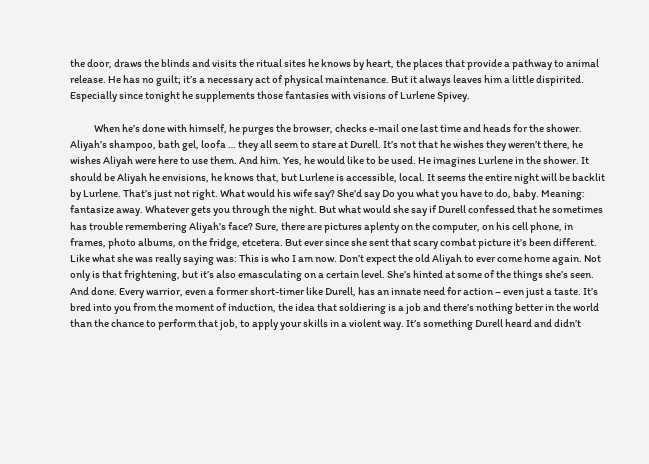the door, draws the blinds and visits the ritual sites he knows by heart, the places that provide a pathway to animal release. He has no guilt; it’s a necessary act of physical maintenance. But it always leaves him a little dispirited. Especially since tonight he supplements those fantasies with visions of Lurlene Spivey.

            When he’s done with himself, he purges the browser, checks e-mail one last time and heads for the shower. Aliyah’s shampoo, bath gel, loofa … they all seem to stare at Durell. It’s not that he wishes they weren’t there, he wishes Aliyah were here to use them. And him. Yes, he would like to be used. He imagines Lurlene in the shower. It should be Aliyah he envisions, he knows that, but Lurlene is accessible, local. It seems the entire night will be backlit by Lurlene. That’s just not right. What would his wife say? She’d say Do you what you have to do, baby. Meaning: fantasize away. Whatever gets you through the night. But what would she say if Durell confessed that he sometimes has trouble remembering Aliyah’s face? Sure, there are pictures aplenty on the computer, on his cell phone, in frames, photo albums, on the fridge, etcetera. But ever since she sent that scary combat picture it’s been different. Like what she was really saying was: This is who I am now. Don’t expect the old Aliyah to ever come home again. Not only is that frightening, but it’s also emasculating on a certain level. She’s hinted at some of the things she’s seen. And done. Every warrior, even a former short-timer like Durell, has an innate need for action – even just a taste. It’s bred into you from the moment of induction, the idea that soldiering is a job and there’s nothing better in the world than the chance to perform that job, to apply your skills in a violent way. It’s something Durell heard and didn’t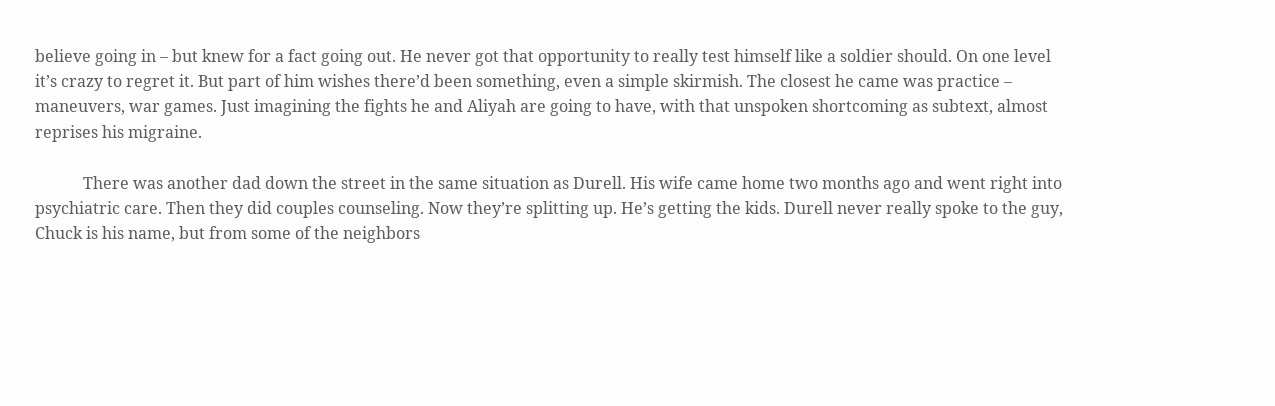believe going in – but knew for a fact going out. He never got that opportunity to really test himself like a soldier should. On one level it’s crazy to regret it. But part of him wishes there’d been something, even a simple skirmish. The closest he came was practice – maneuvers, war games. Just imagining the fights he and Aliyah are going to have, with that unspoken shortcoming as subtext, almost reprises his migraine.

            There was another dad down the street in the same situation as Durell. His wife came home two months ago and went right into psychiatric care. Then they did couples counseling. Now they’re splitting up. He’s getting the kids. Durell never really spoke to the guy, Chuck is his name, but from some of the neighbors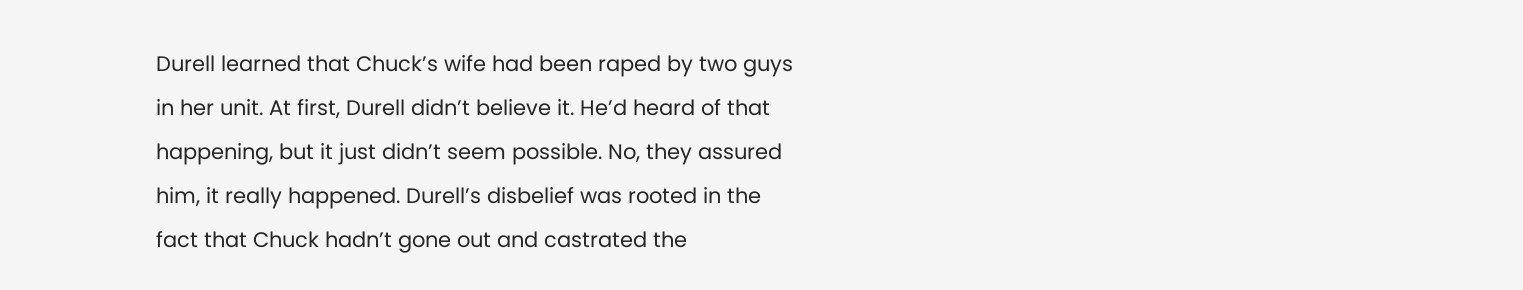Durell learned that Chuck’s wife had been raped by two guys in her unit. At first, Durell didn’t believe it. He’d heard of that happening, but it just didn’t seem possible. No, they assured him, it really happened. Durell’s disbelief was rooted in the fact that Chuck hadn’t gone out and castrated the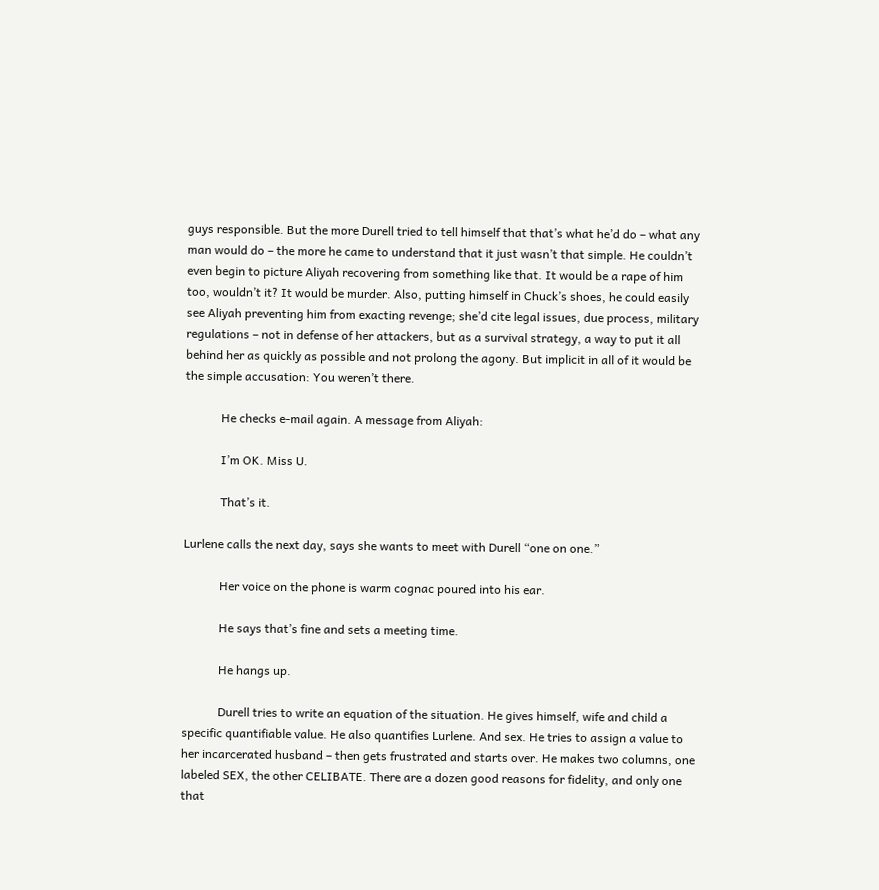guys responsible. But the more Durell tried to tell himself that that’s what he’d do – what any man would do – the more he came to understand that it just wasn’t that simple. He couldn’t even begin to picture Aliyah recovering from something like that. It would be a rape of him too, wouldn’t it? It would be murder. Also, putting himself in Chuck’s shoes, he could easily see Aliyah preventing him from exacting revenge; she’d cite legal issues, due process, military regulations – not in defense of her attackers, but as a survival strategy, a way to put it all behind her as quickly as possible and not prolong the agony. But implicit in all of it would be the simple accusation: You weren’t there.

            He checks e-mail again. A message from Aliyah:

            I’m OK. Miss U.

            That’s it.

Lurlene calls the next day, says she wants to meet with Durell “one on one.”

            Her voice on the phone is warm cognac poured into his ear.

            He says that’s fine and sets a meeting time.

            He hangs up.

            Durell tries to write an equation of the situation. He gives himself, wife and child a specific quantifiable value. He also quantifies Lurlene. And sex. He tries to assign a value to her incarcerated husband – then gets frustrated and starts over. He makes two columns, one labeled SEX, the other CELIBATE. There are a dozen good reasons for fidelity, and only one that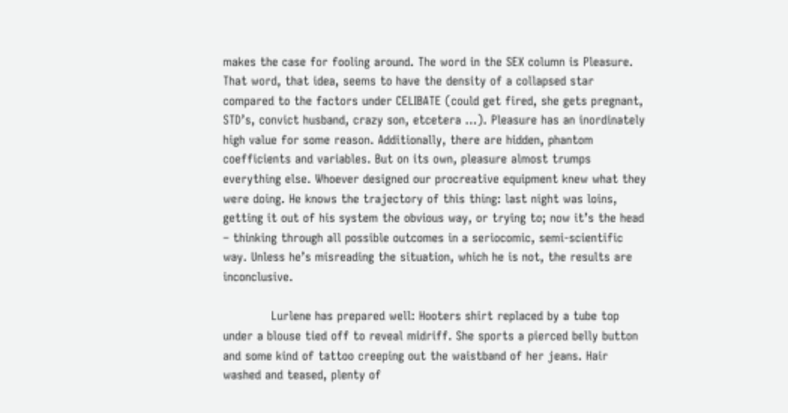makes the case for fooling around. The word in the SEX column is Pleasure. That word, that idea, seems to have the density of a collapsed star compared to the factors under CELIBATE (could get fired, she gets pregnant, STD’s, convict husband, crazy son, etcetera …). Pleasure has an inordinately high value for some reason. Additionally, there are hidden, phantom coefficients and variables. But on its own, pleasure almost trumps everything else. Whoever designed our procreative equipment knew what they were doing. He knows the trajectory of this thing: last night was loins, getting it out of his system the obvious way, or trying to; now it’s the head – thinking through all possible outcomes in a seriocomic, semi-scientific way. Unless he’s misreading the situation, which he is not, the results are inconclusive.

            Lurlene has prepared well: Hooters shirt replaced by a tube top under a blouse tied off to reveal midriff. She sports a pierced belly button and some kind of tattoo creeping out the waistband of her jeans. Hair washed and teased, plenty of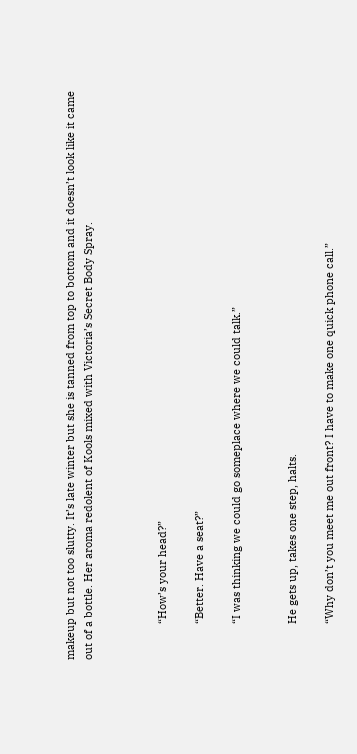makeup but not too slutty. It’s late winter but she is tanned from top to bottom and it doesn’t look like it came out of a bottle. Her aroma redolent of Kools mixed with Victoria’s Secret Body Spray.



            “How’s your head?”

            “Better. Have a seat?”

            “I was thinking we could go someplace where we could talk.”


            He gets up, takes one step, halts.

            “Why don’t you meet me out front? I have to make one quick phone call.”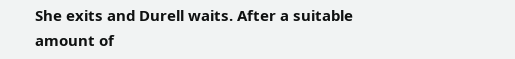She exits and Durell waits. After a suitable amount of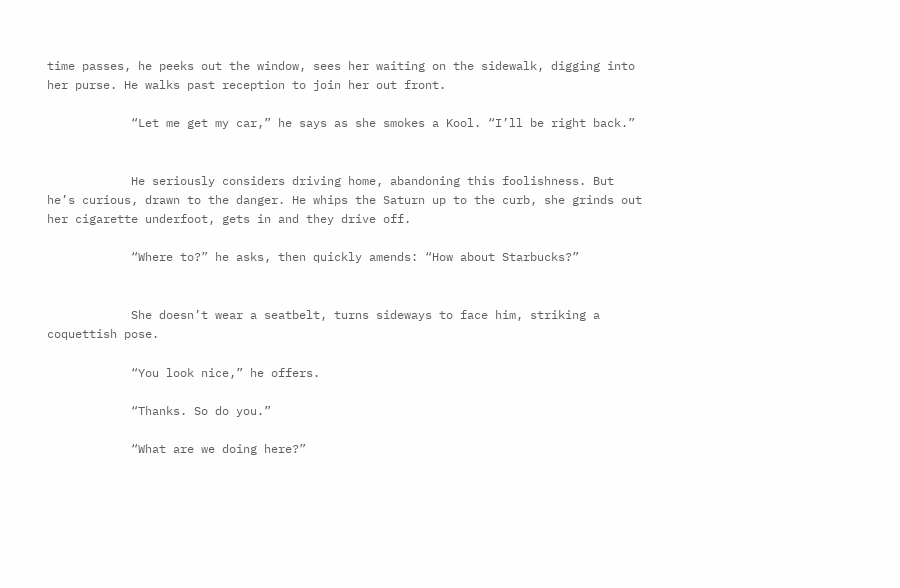time passes, he peeks out the window, sees her waiting on the sidewalk, digging into her purse. He walks past reception to join her out front.

            “Let me get my car,” he says as she smokes a Kool. “I’ll be right back.”


            He seriously considers driving home, abandoning this foolishness. But he’s curious, drawn to the danger. He whips the Saturn up to the curb, she grinds out her cigarette underfoot, gets in and they drive off.

            “Where to?” he asks, then quickly amends: “How about Starbucks?”


            She doesn’t wear a seatbelt, turns sideways to face him, striking a coquettish pose.

            “You look nice,” he offers.

            “Thanks. So do you.”

            “What are we doing here?”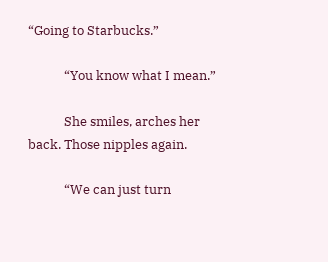“Going to Starbucks.”

            “You know what I mean.”

            She smiles, arches her back. Those nipples again.

            “We can just turn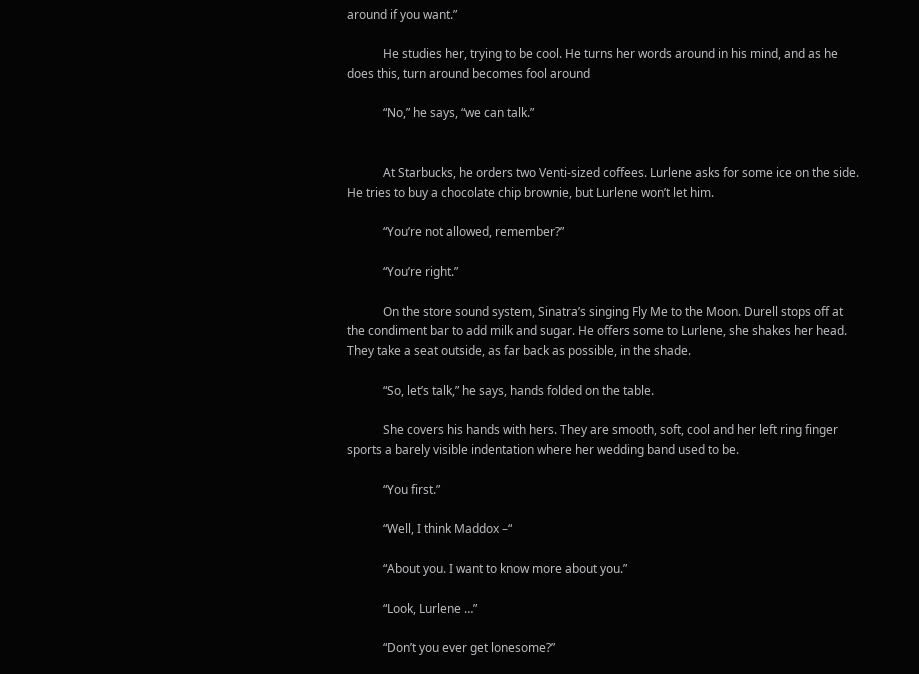around if you want.”

            He studies her, trying to be cool. He turns her words around in his mind, and as he does this, turn around becomes fool around

            “No,” he says, “we can talk.”


            At Starbucks, he orders two Venti-sized coffees. Lurlene asks for some ice on the side. He tries to buy a chocolate chip brownie, but Lurlene won’t let him.

            “You’re not allowed, remember?”

            “You’re right.”

            On the store sound system, Sinatra’s singing Fly Me to the Moon. Durell stops off at the condiment bar to add milk and sugar. He offers some to Lurlene, she shakes her head. They take a seat outside, as far back as possible, in the shade.

            “So, let’s talk,” he says, hands folded on the table.

            She covers his hands with hers. They are smooth, soft, cool and her left ring finger sports a barely visible indentation where her wedding band used to be.

            “You first.”

            “Well, I think Maddox –“

            “About you. I want to know more about you.”

            “Look, Lurlene …”

            “Don’t you ever get lonesome?”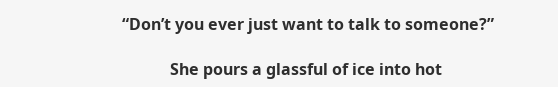“Don’t you ever just want to talk to someone?”

            She pours a glassful of ice into hot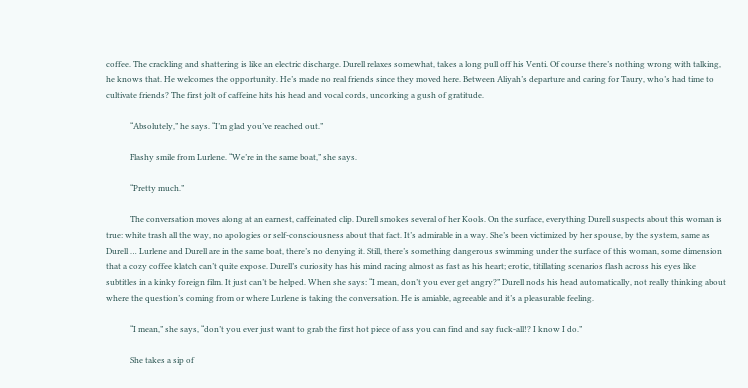coffee. The crackling and shattering is like an electric discharge. Durell relaxes somewhat, takes a long pull off his Venti. Of course there’s nothing wrong with talking, he knows that. He welcomes the opportunity. He’s made no real friends since they moved here. Between Aliyah’s departure and caring for Taury, who’s had time to cultivate friends? The first jolt of caffeine hits his head and vocal cords, uncorking a gush of gratitude.

            “Absolutely,” he says. “I’m glad you’ve reached out.”

            Flashy smile from Lurlene. “We’re in the same boat,” she says.

            “Pretty much.”

            The conversation moves along at an earnest, caffeinated clip. Durell smokes several of her Kools. On the surface, everything Durell suspects about this woman is true: white trash all the way, no apologies or self-consciousness about that fact. It’s admirable in a way. She’s been victimized by her spouse, by the system, same as Durell … Lurlene and Durell are in the same boat, there’s no denying it. Still, there’s something dangerous swimming under the surface of this woman, some dimension that a cozy coffee klatch can’t quite expose. Durell’s curiosity has his mind racing almost as fast as his heart; erotic, titillating scenarios flash across his eyes like subtitles in a kinky foreign film. It just can’t be helped. When she says: “I mean, don’t you ever get angry?” Durell nods his head automatically, not really thinking about where the question’s coming from or where Lurlene is taking the conversation. He is amiable, agreeable and it’s a pleasurable feeling.

            “I mean,” she says, “don’t you ever just want to grab the first hot piece of ass you can find and say fuck-all!? I know I do.”

            She takes a sip of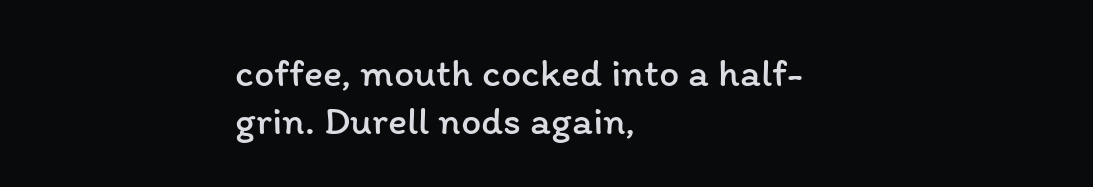coffee, mouth cocked into a half-grin. Durell nods again,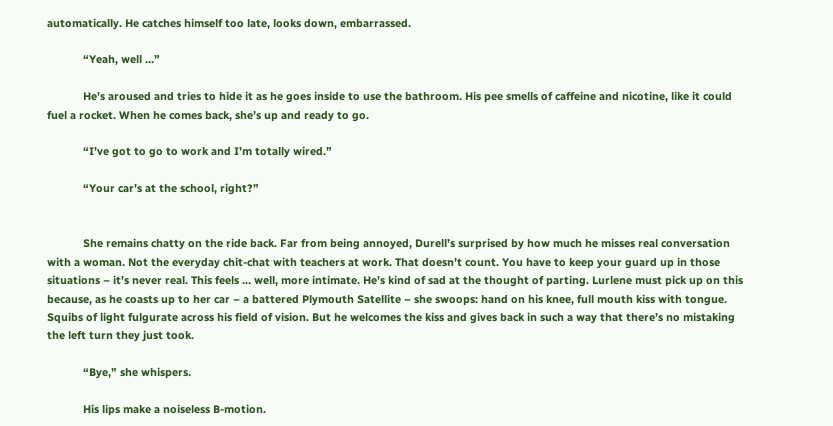automatically. He catches himself too late, looks down, embarrassed.

            “Yeah, well …”

            He’s aroused and tries to hide it as he goes inside to use the bathroom. His pee smells of caffeine and nicotine, like it could fuel a rocket. When he comes back, she’s up and ready to go.

            “I’ve got to go to work and I’m totally wired.”

            “Your car’s at the school, right?”


            She remains chatty on the ride back. Far from being annoyed, Durell’s surprised by how much he misses real conversation with a woman. Not the everyday chit-chat with teachers at work. That doesn’t count. You have to keep your guard up in those situations – it’s never real. This feels … well, more intimate. He’s kind of sad at the thought of parting. Lurlene must pick up on this because, as he coasts up to her car – a battered Plymouth Satellite – she swoops: hand on his knee, full mouth kiss with tongue. Squibs of light fulgurate across his field of vision. But he welcomes the kiss and gives back in such a way that there’s no mistaking the left turn they just took.

            “Bye,” she whispers.

            His lips make a noiseless B-motion.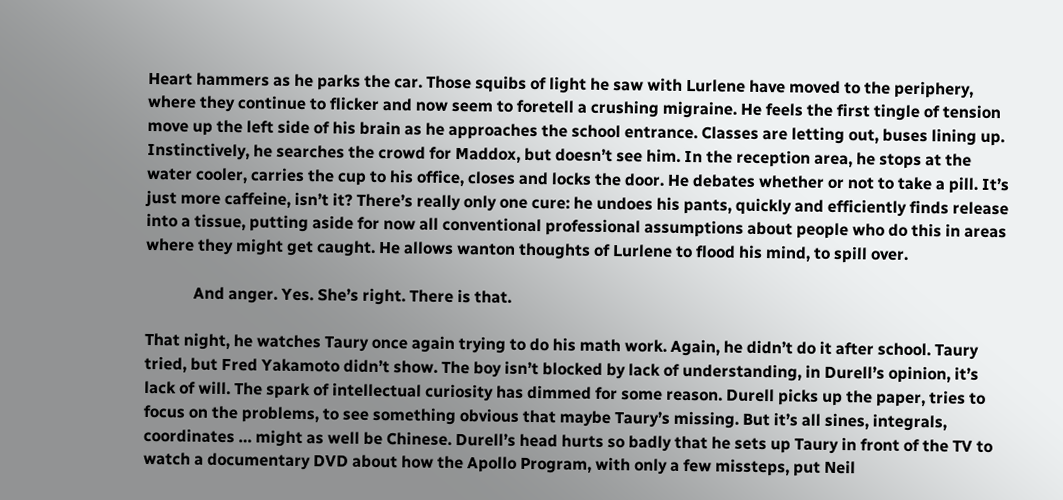Heart hammers as he parks the car. Those squibs of light he saw with Lurlene have moved to the periphery, where they continue to flicker and now seem to foretell a crushing migraine. He feels the first tingle of tension move up the left side of his brain as he approaches the school entrance. Classes are letting out, buses lining up. Instinctively, he searches the crowd for Maddox, but doesn’t see him. In the reception area, he stops at the water cooler, carries the cup to his office, closes and locks the door. He debates whether or not to take a pill. It’s just more caffeine, isn’t it? There’s really only one cure: he undoes his pants, quickly and efficiently finds release into a tissue, putting aside for now all conventional professional assumptions about people who do this in areas where they might get caught. He allows wanton thoughts of Lurlene to flood his mind, to spill over.

            And anger. Yes. She’s right. There is that.

That night, he watches Taury once again trying to do his math work. Again, he didn’t do it after school. Taury tried, but Fred Yakamoto didn’t show. The boy isn’t blocked by lack of understanding, in Durell’s opinion, it’s lack of will. The spark of intellectual curiosity has dimmed for some reason. Durell picks up the paper, tries to focus on the problems, to see something obvious that maybe Taury’s missing. But it’s all sines, integrals, coordinates … might as well be Chinese. Durell’s head hurts so badly that he sets up Taury in front of the TV to watch a documentary DVD about how the Apollo Program, with only a few missteps, put Neil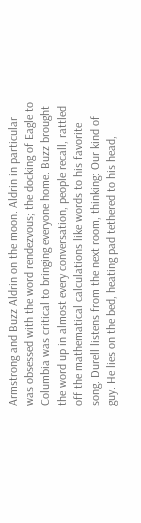Armstrong and Buzz Aldrin on the moon. Aldrin in particular was obsessed with the word rendezvous; the docking of Eagle to Columbia was critical to bringing everyone home. Buzz brought the word up in almost every conversation, people recall, rattled off the mathematical calculations like words to his favorite song. Durell listens from the next room, thinking: Our kind of guy. He lies on the bed, heating pad tethered to his head,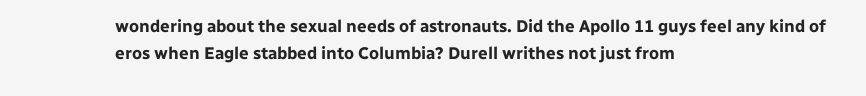wondering about the sexual needs of astronauts. Did the Apollo 11 guys feel any kind of eros when Eagle stabbed into Columbia? Durell writhes not just from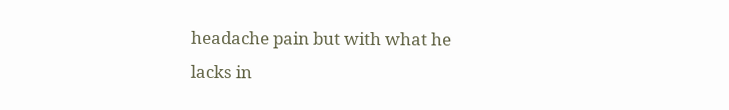headache pain but with what he lacks in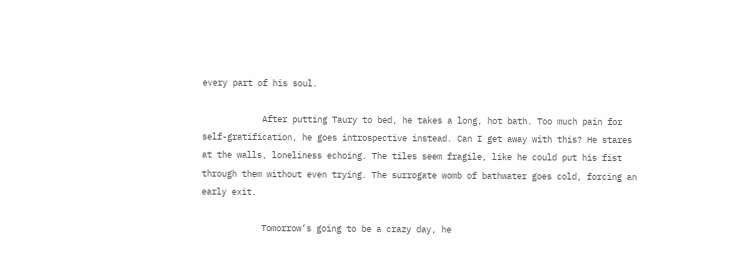every part of his soul.

            After putting Taury to bed, he takes a long, hot bath. Too much pain for self-gratification, he goes introspective instead. Can I get away with this? He stares at the walls, loneliness echoing. The tiles seem fragile, like he could put his fist through them without even trying. The surrogate womb of bathwater goes cold, forcing an early exit.

            Tomorrow’s going to be a crazy day, he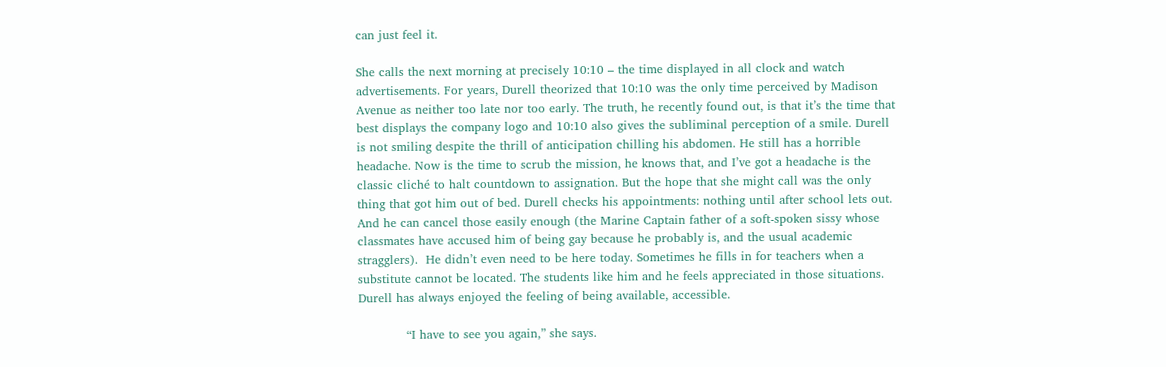can just feel it.

She calls the next morning at precisely 10:10 – the time displayed in all clock and watch advertisements. For years, Durell theorized that 10:10 was the only time perceived by Madison Avenue as neither too late nor too early. The truth, he recently found out, is that it’s the time that best displays the company logo and 10:10 also gives the subliminal perception of a smile. Durell is not smiling despite the thrill of anticipation chilling his abdomen. He still has a horrible headache. Now is the time to scrub the mission, he knows that, and I’ve got a headache is the classic cliché to halt countdown to assignation. But the hope that she might call was the only thing that got him out of bed. Durell checks his appointments: nothing until after school lets out. And he can cancel those easily enough (the Marine Captain father of a soft-spoken sissy whose classmates have accused him of being gay because he probably is, and the usual academic stragglers).  He didn’t even need to be here today. Sometimes he fills in for teachers when a substitute cannot be located. The students like him and he feels appreciated in those situations. Durell has always enjoyed the feeling of being available, accessible.

            “I have to see you again,” she says.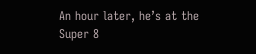An hour later, he’s at the Super 8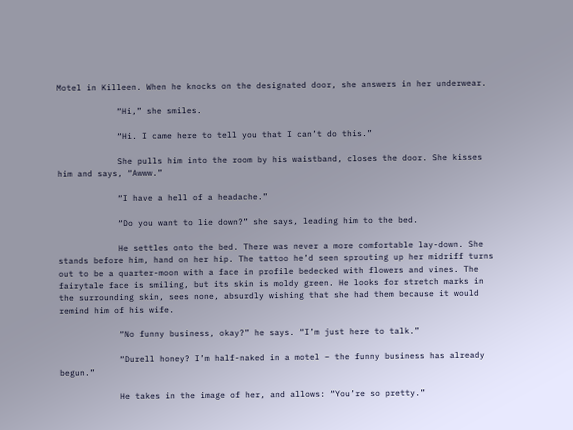Motel in Killeen. When he knocks on the designated door, she answers in her underwear.

            “Hi,” she smiles.

            “Hi. I came here to tell you that I can’t do this.”

            She pulls him into the room by his waistband, closes the door. She kisses him and says, “Awww.”

            “I have a hell of a headache.”

            “Do you want to lie down?” she says, leading him to the bed.

            He settles onto the bed. There was never a more comfortable lay-down. She stands before him, hand on her hip. The tattoo he’d seen sprouting up her midriff turns out to be a quarter-moon with a face in profile bedecked with flowers and vines. The fairytale face is smiling, but its skin is moldy green. He looks for stretch marks in the surrounding skin, sees none, absurdly wishing that she had them because it would remind him of his wife.

            “No funny business, okay?” he says. “I’m just here to talk.”

            “Durell honey? I’m half-naked in a motel – the funny business has already begun.”

            He takes in the image of her, and allows: “You’re so pretty.”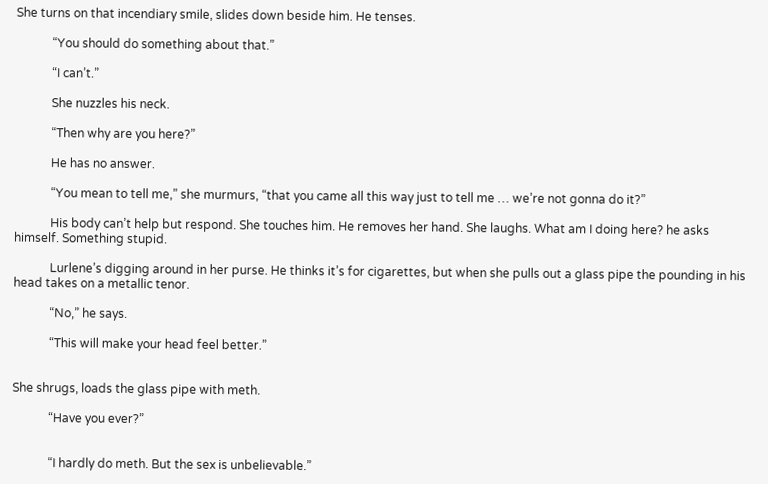She turns on that incendiary smile, slides down beside him. He tenses.

            “You should do something about that.”

            “I can’t.”

            She nuzzles his neck.

            “Then why are you here?”

            He has no answer.

            “You mean to tell me,” she murmurs, “that you came all this way just to tell me … we’re not gonna do it?”

            His body can’t help but respond. She touches him. He removes her hand. She laughs. What am I doing here? he asks himself. Something stupid.

            Lurlene’s digging around in her purse. He thinks it’s for cigarettes, but when she pulls out a glass pipe the pounding in his head takes on a metallic tenor.

            “No,” he says.

            “This will make your head feel better.”


She shrugs, loads the glass pipe with meth.

            “Have you ever?”


            “I hardly do meth. But the sex is unbelievable.”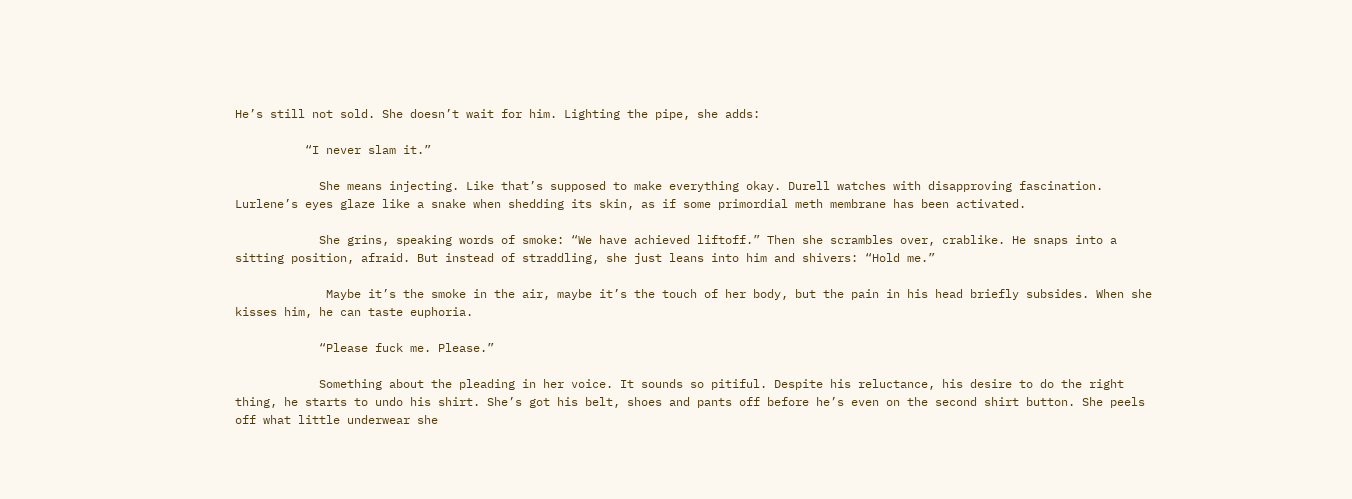He’s still not sold. She doesn’t wait for him. Lighting the pipe, she adds:

          “I never slam it.”

            She means injecting. Like that’s supposed to make everything okay. Durell watches with disapproving fascination. Lurlene’s eyes glaze like a snake when shedding its skin, as if some primordial meth membrane has been activated.

            She grins, speaking words of smoke: “We have achieved liftoff.” Then she scrambles over, crablike. He snaps into a sitting position, afraid. But instead of straddling, she just leans into him and shivers: “Hold me.”

             Maybe it’s the smoke in the air, maybe it’s the touch of her body, but the pain in his head briefly subsides. When she kisses him, he can taste euphoria.

            “Please fuck me. Please.”

            Something about the pleading in her voice. It sounds so pitiful. Despite his reluctance, his desire to do the right thing, he starts to undo his shirt. She’s got his belt, shoes and pants off before he’s even on the second shirt button. She peels off what little underwear she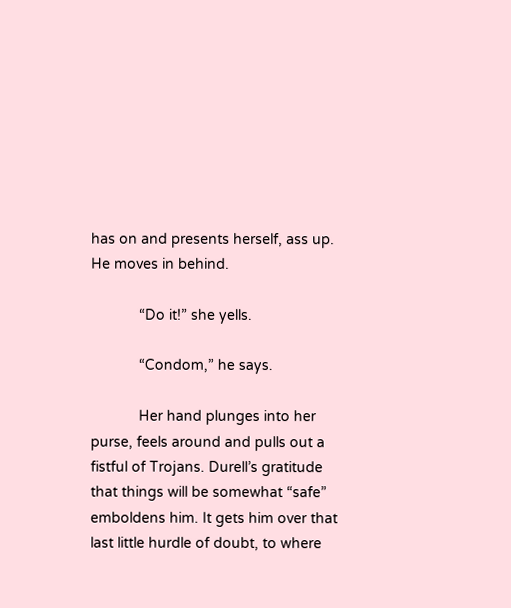has on and presents herself, ass up. He moves in behind.

            “Do it!” she yells.

            “Condom,” he says.

            Her hand plunges into her purse, feels around and pulls out a fistful of Trojans. Durell’s gratitude that things will be somewhat “safe” emboldens him. It gets him over that last little hurdle of doubt, to where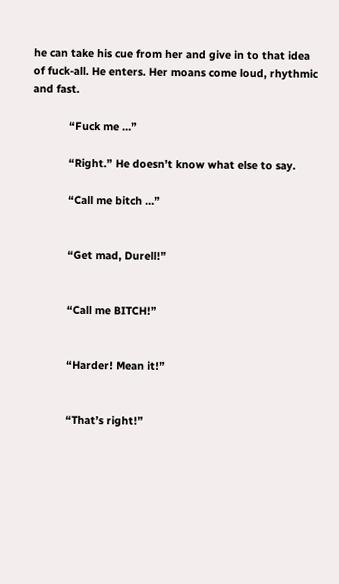he can take his cue from her and give in to that idea of fuck-all. He enters. Her moans come loud, rhythmic and fast.

            “Fuck me …”

            “Right.” He doesn’t know what else to say.

            “Call me bitch …”


            “Get mad, Durell!”


            “Call me BITCH!”


            “Harder! Mean it!”


            “That’s right!”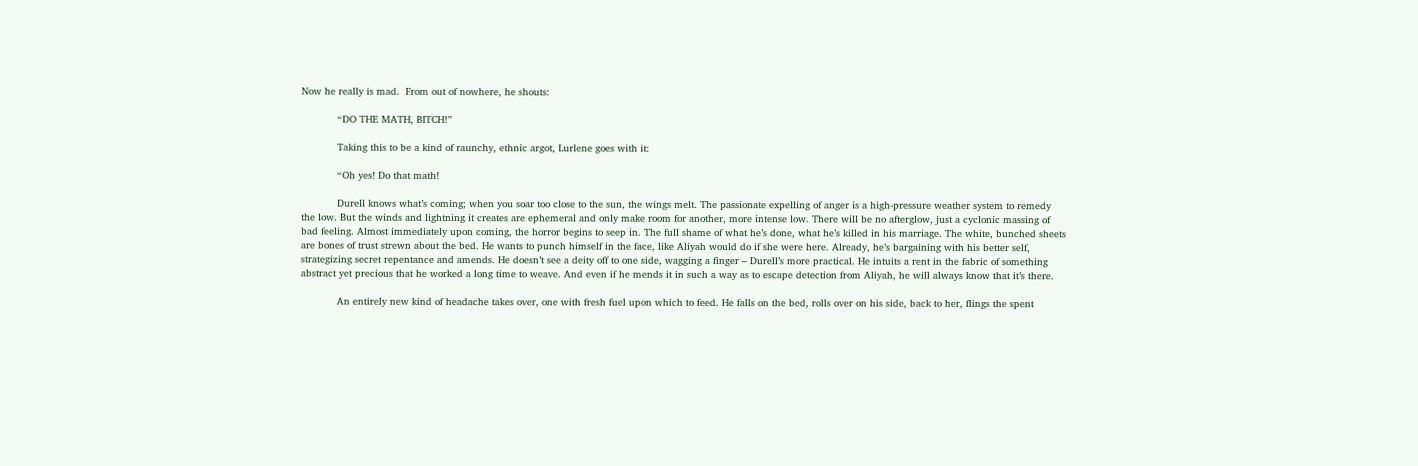Now he really is mad.  From out of nowhere, he shouts:

            “DO THE MATH, BITCH!”

            Taking this to be a kind of raunchy, ethnic argot, Lurlene goes with it:

            “Oh yes! Do that math!

            Durell knows what’s coming; when you soar too close to the sun, the wings melt. The passionate expelling of anger is a high-pressure weather system to remedy the low. But the winds and lightning it creates are ephemeral and only make room for another, more intense low. There will be no afterglow, just a cyclonic massing of bad feeling. Almost immediately upon coming, the horror begins to seep in. The full shame of what he’s done, what he’s killed in his marriage. The white, bunched sheets are bones of trust strewn about the bed. He wants to punch himself in the face, like Aliyah would do if she were here. Already, he’s bargaining with his better self, strategizing secret repentance and amends. He doesn’t see a deity off to one side, wagging a finger – Durell’s more practical. He intuits a rent in the fabric of something abstract yet precious that he worked a long time to weave. And even if he mends it in such a way as to escape detection from Aliyah, he will always know that it’s there.

            An entirely new kind of headache takes over, one with fresh fuel upon which to feed. He falls on the bed, rolls over on his side, back to her, flings the spent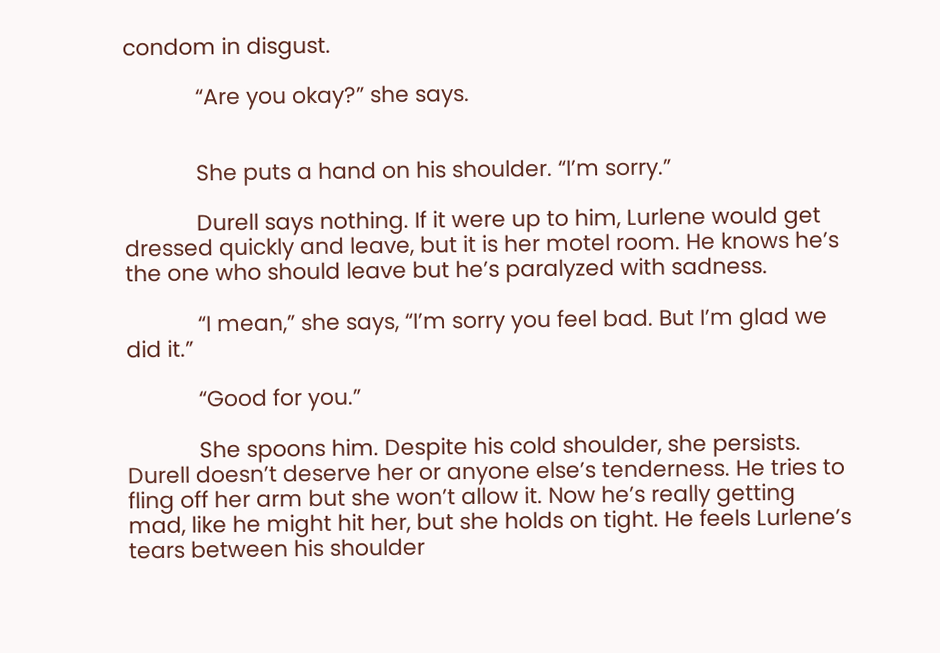condom in disgust.

            “Are you okay?” she says.


            She puts a hand on his shoulder. “I’m sorry.”

            Durell says nothing. If it were up to him, Lurlene would get dressed quickly and leave, but it is her motel room. He knows he’s the one who should leave but he’s paralyzed with sadness.

            “I mean,” she says, “I’m sorry you feel bad. But I’m glad we did it.”

            “Good for you.”

            She spoons him. Despite his cold shoulder, she persists. Durell doesn’t deserve her or anyone else’s tenderness. He tries to fling off her arm but she won’t allow it. Now he’s really getting mad, like he might hit her, but she holds on tight. He feels Lurlene’s tears between his shoulder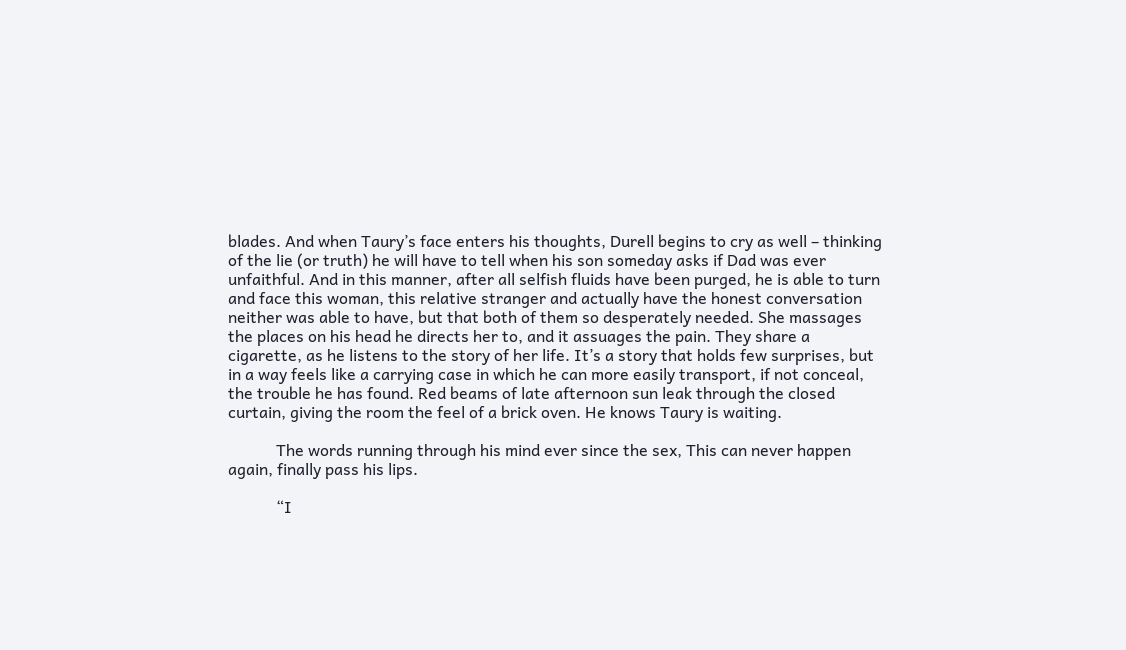blades. And when Taury’s face enters his thoughts, Durell begins to cry as well – thinking of the lie (or truth) he will have to tell when his son someday asks if Dad was ever unfaithful. And in this manner, after all selfish fluids have been purged, he is able to turn and face this woman, this relative stranger and actually have the honest conversation neither was able to have, but that both of them so desperately needed. She massages the places on his head he directs her to, and it assuages the pain. They share a cigarette, as he listens to the story of her life. It’s a story that holds few surprises, but in a way feels like a carrying case in which he can more easily transport, if not conceal, the trouble he has found. Red beams of late afternoon sun leak through the closed curtain, giving the room the feel of a brick oven. He knows Taury is waiting.

            The words running through his mind ever since the sex, This can never happen again, finally pass his lips.

            “I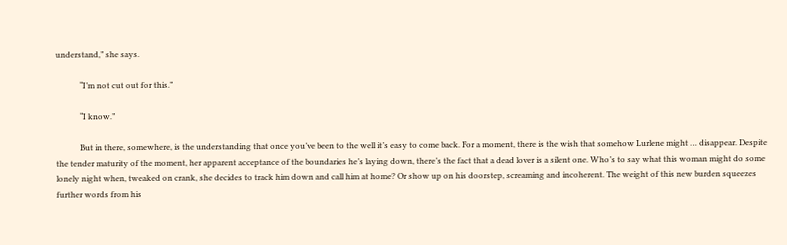understand,” she says.

            “I’m not cut out for this.”

            “I know.”

            But in there, somewhere, is the understanding that once you’ve been to the well it’s easy to come back. For a moment, there is the wish that somehow Lurlene might … disappear. Despite the tender maturity of the moment, her apparent acceptance of the boundaries he’s laying down, there’s the fact that a dead lover is a silent one. Who’s to say what this woman might do some lonely night when, tweaked on crank, she decides to track him down and call him at home? Or show up on his doorstep, screaming and incoherent. The weight of this new burden squeezes further words from his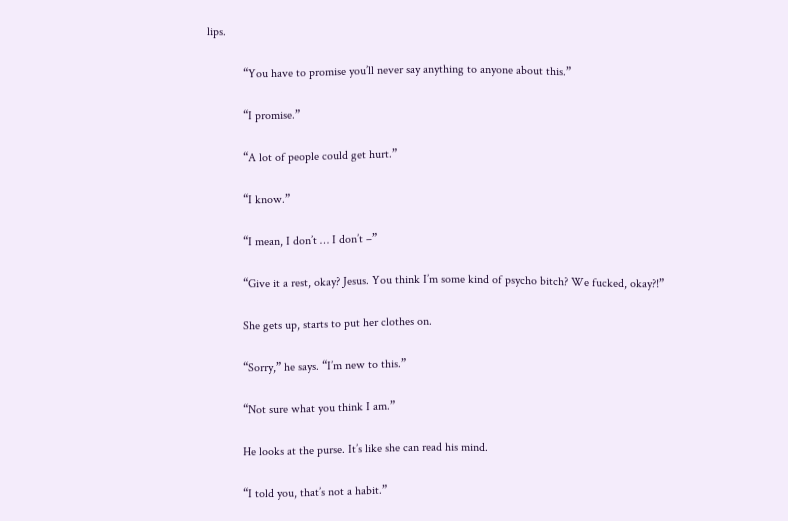lips.

            “You have to promise you’ll never say anything to anyone about this.”

            “I promise.”

            “A lot of people could get hurt.”

            “I know.”

            “I mean, I don’t … I don’t –”

            “Give it a rest, okay? Jesus. You think I’m some kind of psycho bitch? We fucked, okay?!”

            She gets up, starts to put her clothes on.

            “Sorry,” he says. “I’m new to this.”

            “Not sure what you think I am.”

            He looks at the purse. It’s like she can read his mind.

            “I told you, that’s not a habit.”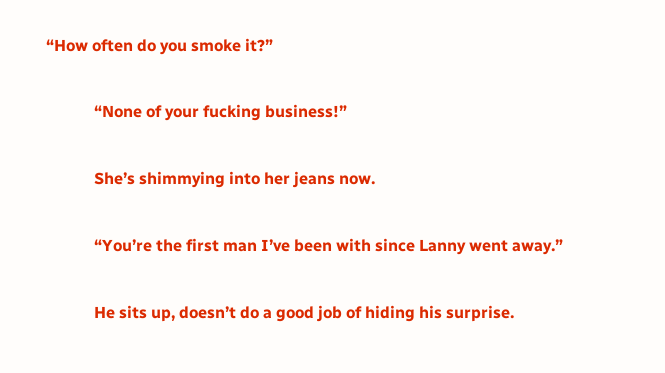“How often do you smoke it?”

            “None of your fucking business!”

            She’s shimmying into her jeans now.

            “You’re the first man I’ve been with since Lanny went away.”

            He sits up, doesn’t do a good job of hiding his surprise.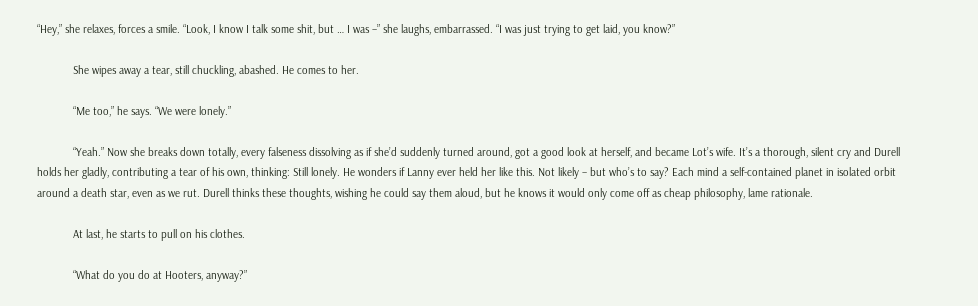“Hey,” she relaxes, forces a smile. “Look, I know I talk some shit, but … I was –” she laughs, embarrassed. “I was just trying to get laid, you know?”

            She wipes away a tear, still chuckling, abashed. He comes to her.

            “Me too,” he says. “We were lonely.”

            “Yeah.” Now she breaks down totally, every falseness dissolving as if she’d suddenly turned around, got a good look at herself, and became Lot’s wife. It’s a thorough, silent cry and Durell holds her gladly, contributing a tear of his own, thinking: Still lonely. He wonders if Lanny ever held her like this. Not likely – but who’s to say? Each mind a self-contained planet in isolated orbit around a death star, even as we rut. Durell thinks these thoughts, wishing he could say them aloud, but he knows it would only come off as cheap philosophy, lame rationale.

            At last, he starts to pull on his clothes.

            “What do you do at Hooters, anyway?”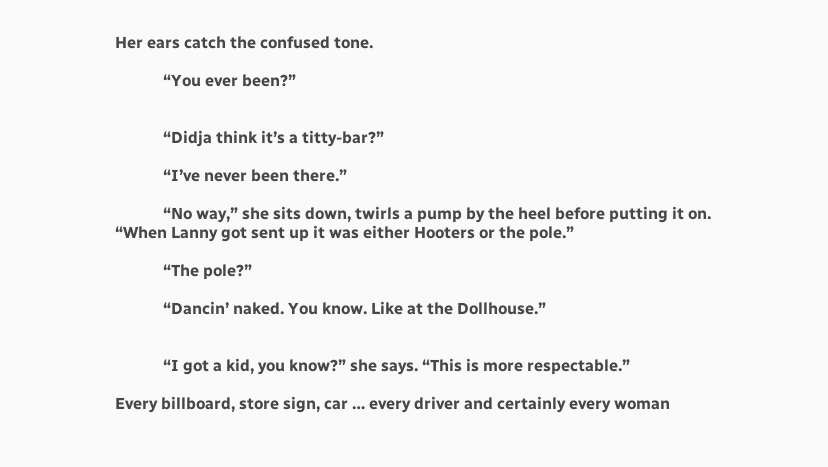Her ears catch the confused tone.

            “You ever been?”


            “Didja think it’s a titty-bar?”

            “I’ve never been there.”

            “No way,” she sits down, twirls a pump by the heel before putting it on. “When Lanny got sent up it was either Hooters or the pole.”

            “The pole?”

            “Dancin’ naked. You know. Like at the Dollhouse.”


            “I got a kid, you know?” she says. “This is more respectable.”

Every billboard, store sign, car … every driver and certainly every woman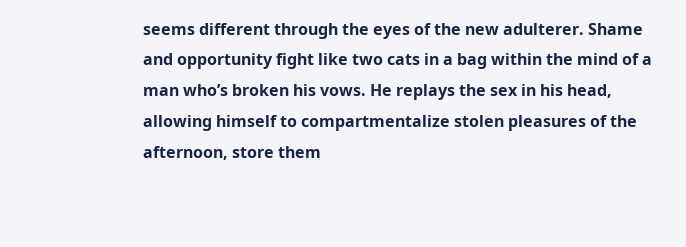seems different through the eyes of the new adulterer. Shame and opportunity fight like two cats in a bag within the mind of a man who’s broken his vows. He replays the sex in his head, allowing himself to compartmentalize stolen pleasures of the afternoon, store them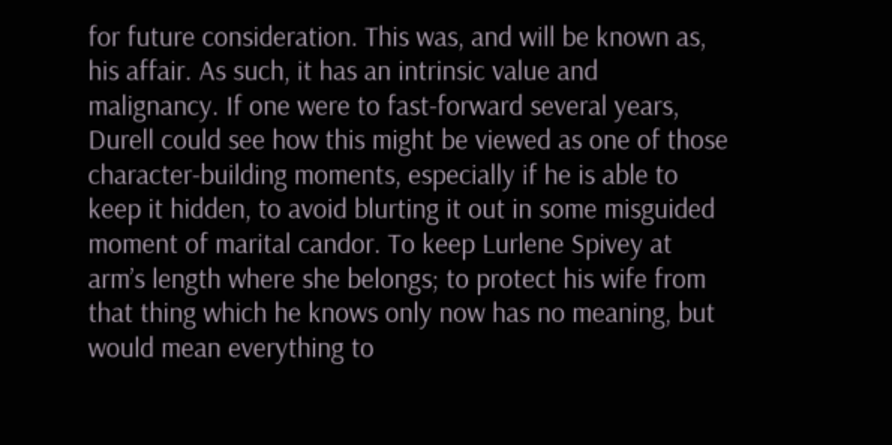for future consideration. This was, and will be known as, his affair. As such, it has an intrinsic value and malignancy. If one were to fast-forward several years, Durell could see how this might be viewed as one of those character-building moments, especially if he is able to keep it hidden, to avoid blurting it out in some misguided moment of marital candor. To keep Lurlene Spivey at arm’s length where she belongs; to protect his wife from that thing which he knows only now has no meaning, but would mean everything to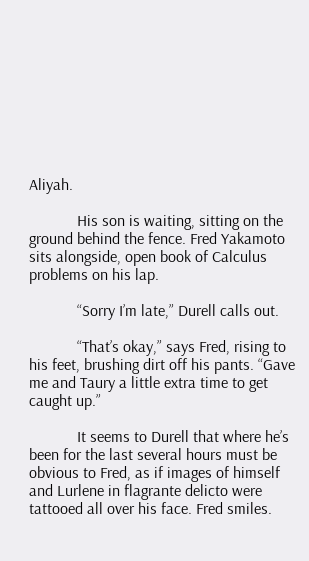Aliyah.

            His son is waiting, sitting on the ground behind the fence. Fred Yakamoto sits alongside, open book of Calculus problems on his lap.

            “Sorry I’m late,” Durell calls out.

            “That’s okay,” says Fred, rising to his feet, brushing dirt off his pants. “Gave me and Taury a little extra time to get caught up.”

            It seems to Durell that where he’s been for the last several hours must be obvious to Fred, as if images of himself and Lurlene in flagrante delicto were tattooed all over his face. Fred smiles.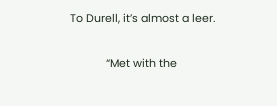To Durell, it’s almost a leer.

            “Met with the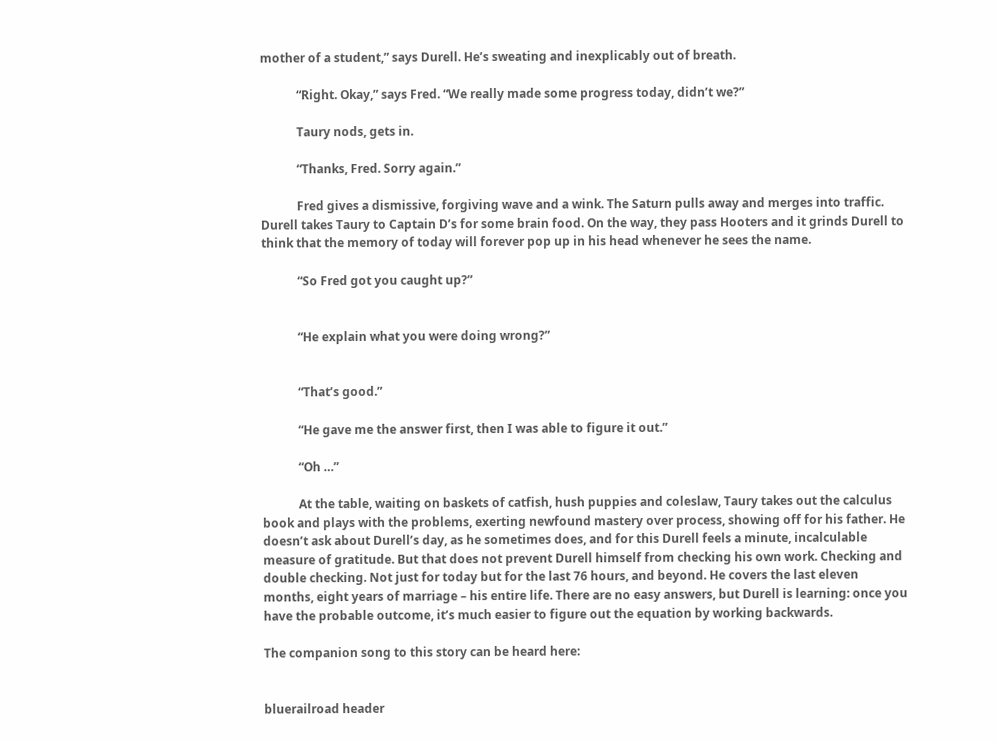mother of a student,” says Durell. He’s sweating and inexplicably out of breath.

            “Right. Okay,” says Fred. “We really made some progress today, didn’t we?”

            Taury nods, gets in.

            “Thanks, Fred. Sorry again.”

            Fred gives a dismissive, forgiving wave and a wink. The Saturn pulls away and merges into traffic. Durell takes Taury to Captain D’s for some brain food. On the way, they pass Hooters and it grinds Durell to think that the memory of today will forever pop up in his head whenever he sees the name.

            “So Fred got you caught up?”


            “He explain what you were doing wrong?”


            “That’s good.”

            “He gave me the answer first, then I was able to figure it out.”

            “Oh …”

            At the table, waiting on baskets of catfish, hush puppies and coleslaw, Taury takes out the calculus book and plays with the problems, exerting newfound mastery over process, showing off for his father. He doesn’t ask about Durell’s day, as he sometimes does, and for this Durell feels a minute, incalculable measure of gratitude. But that does not prevent Durell himself from checking his own work. Checking and double checking. Not just for today but for the last 76 hours, and beyond. He covers the last eleven months, eight years of marriage – his entire life. There are no easy answers, but Durell is learning: once you have the probable outcome, it’s much easier to figure out the equation by working backwards.

The companion song to this story can be heard here:


bluerailroad header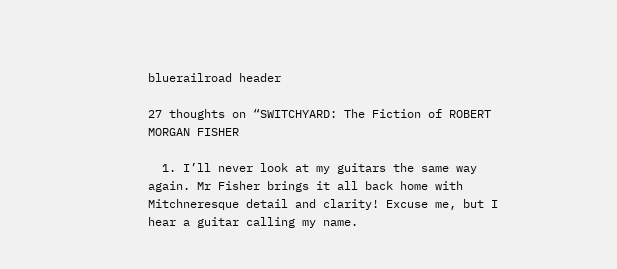bluerailroad header

27 thoughts on “SWITCHYARD: The Fiction of ROBERT MORGAN FISHER

  1. I’ll never look at my guitars the same way again. Mr Fisher brings it all back home with Mitchneresque detail and clarity! Excuse me, but I hear a guitar calling my name.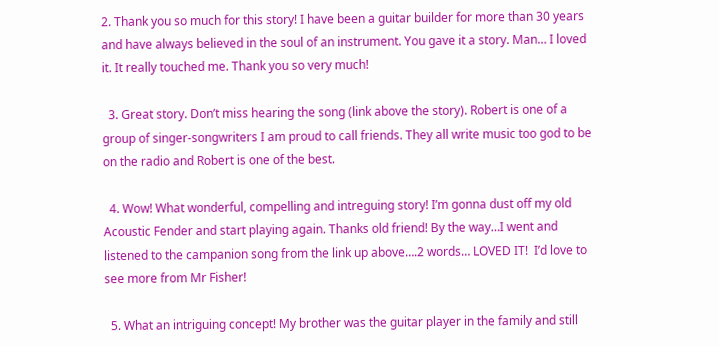2. Thank you so much for this story! I have been a guitar builder for more than 30 years and have always believed in the soul of an instrument. You gave it a story. Man… I loved it. It really touched me. Thank you so very much!

  3. Great story. Don’t miss hearing the song (link above the story). Robert is one of a group of singer-songwriters I am proud to call friends. They all write music too god to be on the radio and Robert is one of the best.

  4. Wow! What wonderful, compelling and intreguing story! I’m gonna dust off my old Acoustic Fender and start playing again. Thanks old friend! By the way…I went and listened to the campanion song from the link up above….2 words… LOVED IT!  I’d love to see more from Mr Fisher!

  5. What an intriguing concept! My brother was the guitar player in the family and still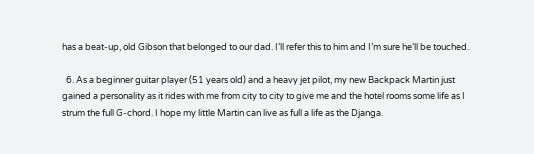has a beat-up, old Gibson that belonged to our dad. I’ll refer this to him and I’m sure he’ll be touched.

  6. As a beginner guitar player (51 years old) and a heavy jet pilot, my new Backpack Martin just gained a personality as it rides with me from city to city to give me and the hotel rooms some life as I strum the full G-chord. I hope my little Martin can live as full a life as the Djanga.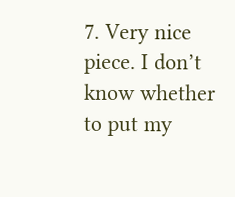7. Very nice piece. I don’t know whether to put my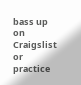bass up on Craigslist or practice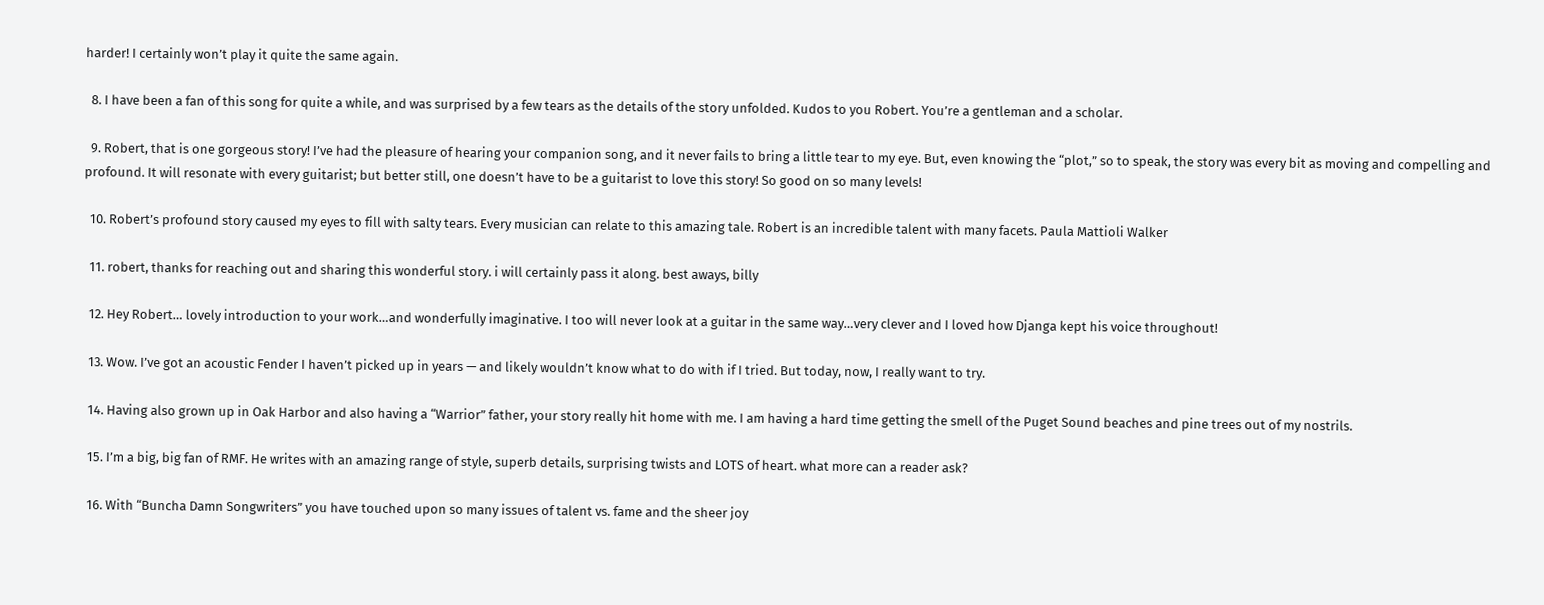harder! I certainly won’t play it quite the same again.

  8. I have been a fan of this song for quite a while, and was surprised by a few tears as the details of the story unfolded. Kudos to you Robert. You’re a gentleman and a scholar.

  9. Robert, that is one gorgeous story! I’ve had the pleasure of hearing your companion song, and it never fails to bring a little tear to my eye. But, even knowing the “plot,” so to speak, the story was every bit as moving and compelling and profound. It will resonate with every guitarist; but better still, one doesn’t have to be a guitarist to love this story! So good on so many levels!

  10. Robert’s profound story caused my eyes to fill with salty tears. Every musician can relate to this amazing tale. Robert is an incredible talent with many facets. Paula Mattioli Walker

  11. robert, thanks for reaching out and sharing this wonderful story. i will certainly pass it along. best aways, billy

  12. Hey Robert… lovely introduction to your work…and wonderfully imaginative. I too will never look at a guitar in the same way…very clever and I loved how Djanga kept his voice throughout!

  13. Wow. I’ve got an acoustic Fender I haven’t picked up in years — and likely wouldn’t know what to do with if I tried. But today, now, I really want to try.

  14. Having also grown up in Oak Harbor and also having a “Warrior” father, your story really hit home with me. I am having a hard time getting the smell of the Puget Sound beaches and pine trees out of my nostrils.

  15. I’m a big, big fan of RMF. He writes with an amazing range of style, superb details, surprising twists and LOTS of heart. what more can a reader ask?

  16. With “Buncha Damn Songwriters” you have touched upon so many issues of talent vs. fame and the sheer joy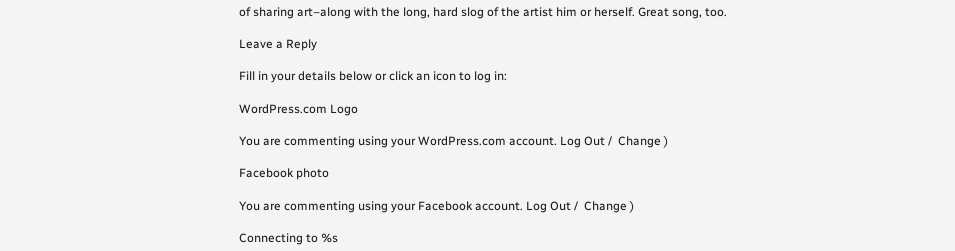of sharing art–along with the long, hard slog of the artist him or herself. Great song, too.

Leave a Reply

Fill in your details below or click an icon to log in:

WordPress.com Logo

You are commenting using your WordPress.com account. Log Out /  Change )

Facebook photo

You are commenting using your Facebook account. Log Out /  Change )

Connecting to %s